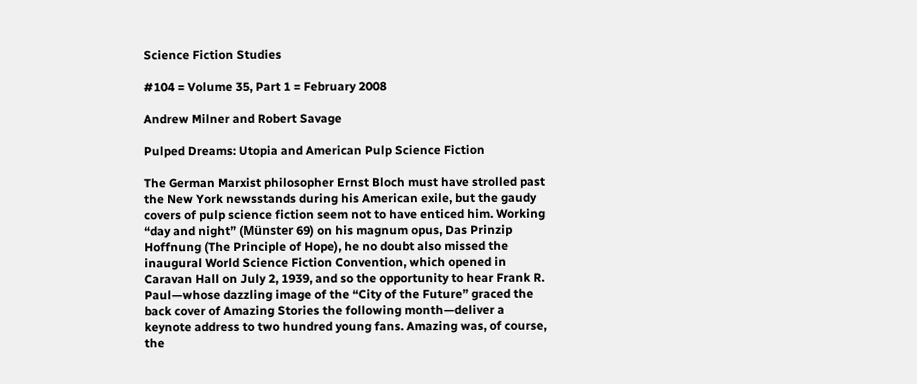Science Fiction Studies

#104 = Volume 35, Part 1 = February 2008

Andrew Milner and Robert Savage

Pulped Dreams: Utopia and American Pulp Science Fiction

The German Marxist philosopher Ernst Bloch must have strolled past the New York newsstands during his American exile, but the gaudy covers of pulp science fiction seem not to have enticed him. Working “day and night” (Münster 69) on his magnum opus, Das Prinzip Hoffnung (The Principle of Hope), he no doubt also missed the inaugural World Science Fiction Convention, which opened in Caravan Hall on July 2, 1939, and so the opportunity to hear Frank R. Paul—whose dazzling image of the “City of the Future” graced the back cover of Amazing Stories the following month—deliver a keynote address to two hundred young fans. Amazing was, of course, the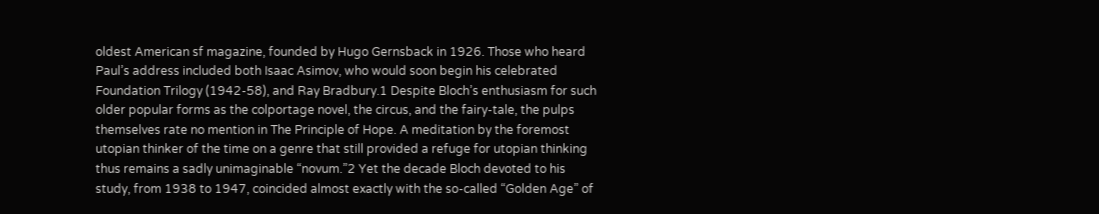oldest American sf magazine, founded by Hugo Gernsback in 1926. Those who heard Paul’s address included both Isaac Asimov, who would soon begin his celebrated Foundation Trilogy (1942-58), and Ray Bradbury.1 Despite Bloch’s enthusiasm for such older popular forms as the colportage novel, the circus, and the fairy-tale, the pulps themselves rate no mention in The Principle of Hope. A meditation by the foremost utopian thinker of the time on a genre that still provided a refuge for utopian thinking thus remains a sadly unimaginable “novum.”2 Yet the decade Bloch devoted to his study, from 1938 to 1947, coincided almost exactly with the so-called “Golden Age” of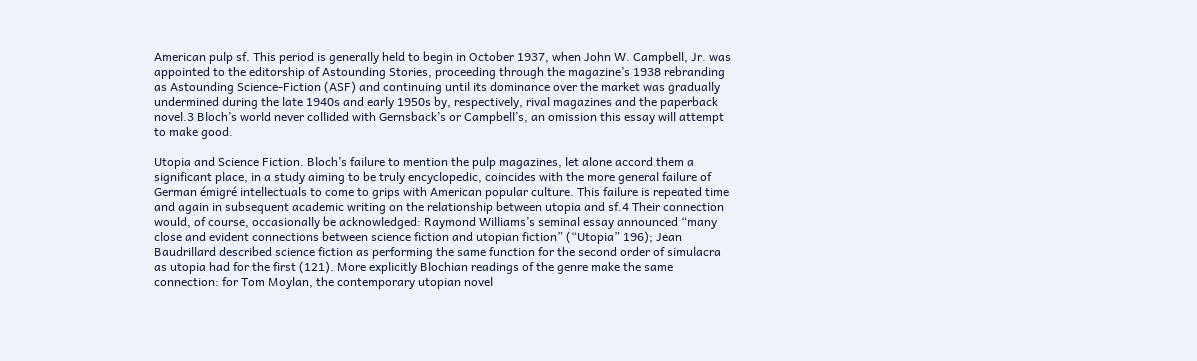American pulp sf. This period is generally held to begin in October 1937, when John W. Campbell, Jr. was appointed to the editorship of Astounding Stories, proceeding through the magazine’s 1938 rebranding as Astounding Science-Fiction (ASF) and continuing until its dominance over the market was gradually undermined during the late 1940s and early 1950s by, respectively, rival magazines and the paperback novel.3 Bloch’s world never collided with Gernsback’s or Campbell’s, an omission this essay will attempt to make good.

Utopia and Science Fiction. Bloch’s failure to mention the pulp magazines, let alone accord them a significant place, in a study aiming to be truly encyclopedic, coincides with the more general failure of German émigré intellectuals to come to grips with American popular culture. This failure is repeated time and again in subsequent academic writing on the relationship between utopia and sf.4 Their connection would, of course, occasionally be acknowledged: Raymond Williams’s seminal essay announced “many close and evident connections between science fiction and utopian fiction” (“Utopia” 196); Jean Baudrillard described science fiction as performing the same function for the second order of simulacra as utopia had for the first (121). More explicitly Blochian readings of the genre make the same connection: for Tom Moylan, the contemporary utopian novel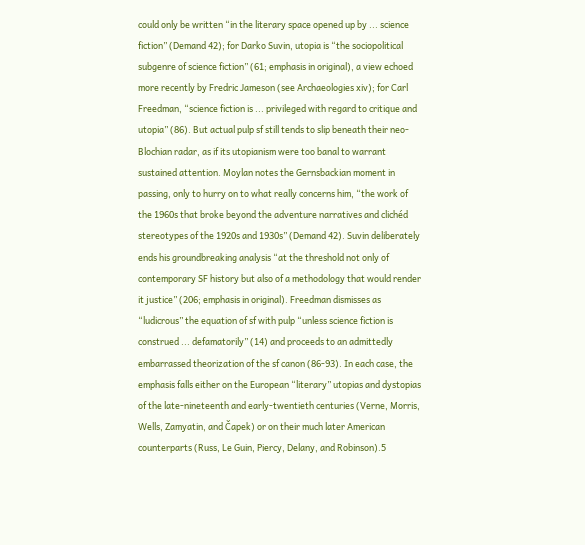could only be written “in the literary space opened up by ... science fiction” (Demand 42); for Darko Suvin, utopia is “the sociopolitical subgenre of science fiction” (61; emphasis in original), a view echoed more recently by Fredric Jameson (see Archaeologies xiv); for Carl Freedman, “science fiction is ... privileged with regard to critique and utopia” (86). But actual pulp sf still tends to slip beneath their neo-Blochian radar, as if its utopianism were too banal to warrant sustained attention. Moylan notes the Gernsbackian moment in passing, only to hurry on to what really concerns him, “the work of the 1960s that broke beyond the adventure narratives and clichéd stereotypes of the 1920s and 1930s” (Demand 42). Suvin deliberately ends his groundbreaking analysis “at the threshold not only of contemporary SF history but also of a methodology that would render it justice” (206; emphasis in original). Freedman dismisses as “ludicrous” the equation of sf with pulp “unless science fiction is construed ... defamatorily” (14) and proceeds to an admittedly embarrassed theorization of the sf canon (86-93). In each case, the emphasis falls either on the European “literary” utopias and dystopias of the late-nineteenth and early-twentieth centuries (Verne, Morris, Wells, Zamyatin, and Čapek) or on their much later American counterparts (Russ, Le Guin, Piercy, Delany, and Robinson).5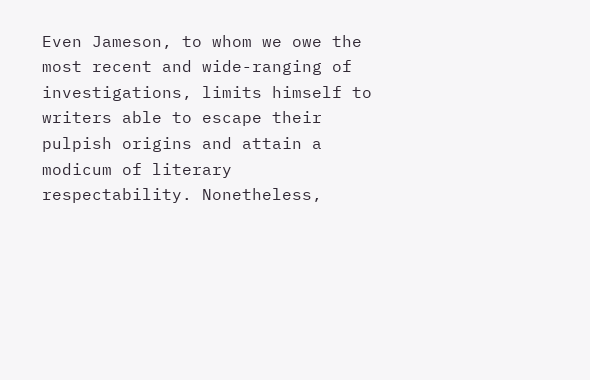Even Jameson, to whom we owe the most recent and wide-ranging of investigations, limits himself to writers able to escape their pulpish origins and attain a modicum of literary respectability. Nonetheless,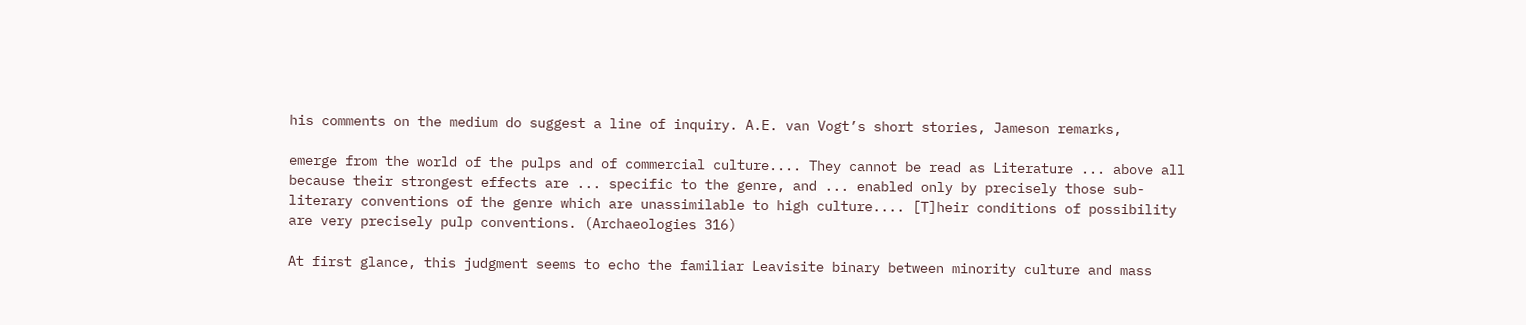his comments on the medium do suggest a line of inquiry. A.E. van Vogt’s short stories, Jameson remarks,

emerge from the world of the pulps and of commercial culture.... They cannot be read as Literature ... above all because their strongest effects are ... specific to the genre, and ... enabled only by precisely those sub-literary conventions of the genre which are unassimilable to high culture.... [T]heir conditions of possibility are very precisely pulp conventions. (Archaeologies 316)

At first glance, this judgment seems to echo the familiar Leavisite binary between minority culture and mass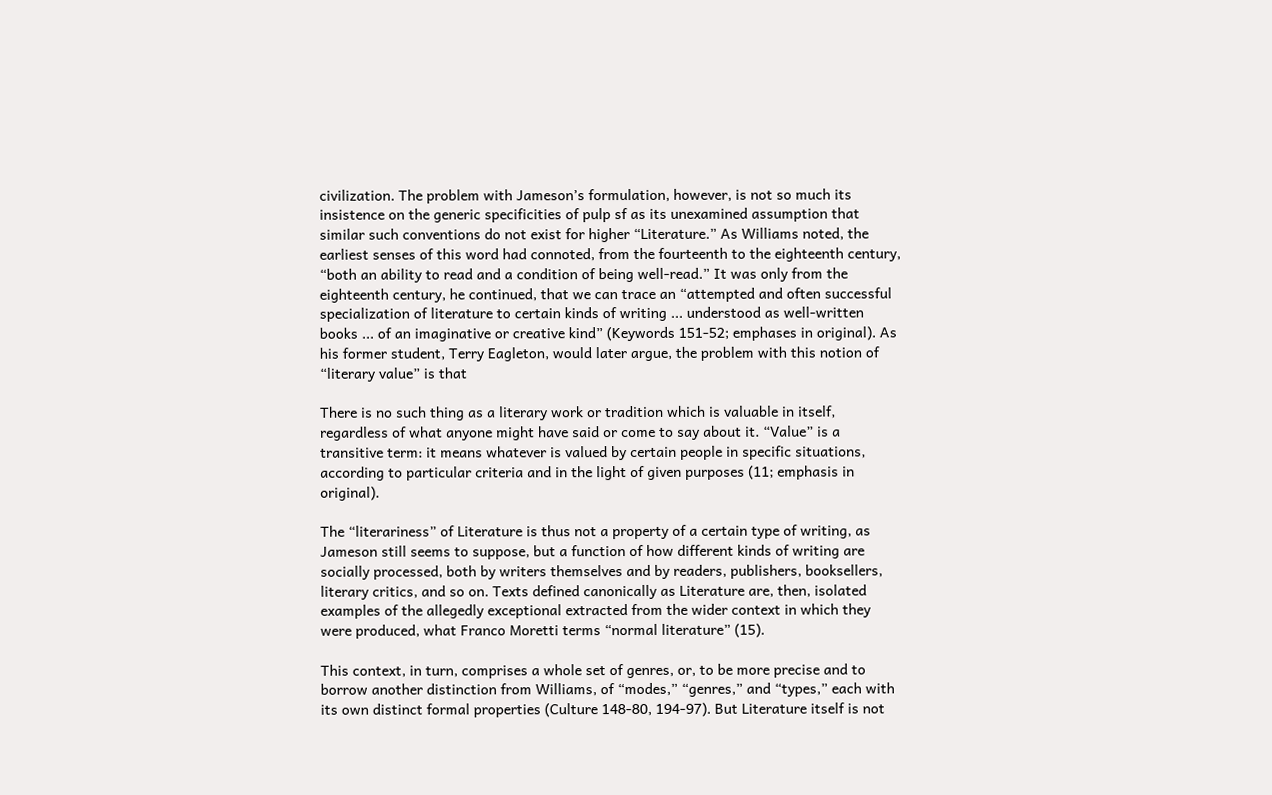civilization. The problem with Jameson’s formulation, however, is not so much its insistence on the generic specificities of pulp sf as its unexamined assumption that similar such conventions do not exist for higher “Literature.” As Williams noted, the earliest senses of this word had connoted, from the fourteenth to the eighteenth century, “both an ability to read and a condition of being well-read.” It was only from the eighteenth century, he continued, that we can trace an “attempted and often successful specialization of literature to certain kinds of writing ... understood as well-written books ... of an imaginative or creative kind” (Keywords 151-52; emphases in original). As his former student, Terry Eagleton, would later argue, the problem with this notion of “literary value” is that

There is no such thing as a literary work or tradition which is valuable in itself, regardless of what anyone might have said or come to say about it. “Value” is a transitive term: it means whatever is valued by certain people in specific situations, according to particular criteria and in the light of given purposes (11; emphasis in original).

The “literariness” of Literature is thus not a property of a certain type of writing, as Jameson still seems to suppose, but a function of how different kinds of writing are socially processed, both by writers themselves and by readers, publishers, booksellers, literary critics, and so on. Texts defined canonically as Literature are, then, isolated examples of the allegedly exceptional extracted from the wider context in which they were produced, what Franco Moretti terms “normal literature” (15).

This context, in turn, comprises a whole set of genres, or, to be more precise and to borrow another distinction from Williams, of “modes,” “genres,” and “types,” each with its own distinct formal properties (Culture 148-80, 194-97). But Literature itself is not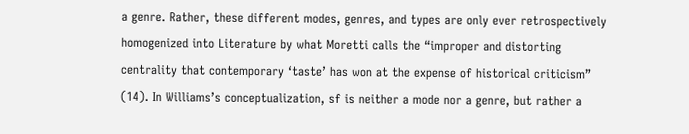a genre. Rather, these different modes, genres, and types are only ever retrospectively homogenized into Literature by what Moretti calls the “improper and distorting centrality that contemporary ‘taste’ has won at the expense of historical criticism” (14). In Williams’s conceptualization, sf is neither a mode nor a genre, but rather a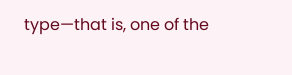type—that is, one of the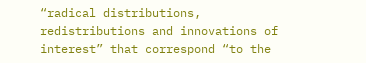“radical distributions, redistributions and innovations of interest” that correspond “to the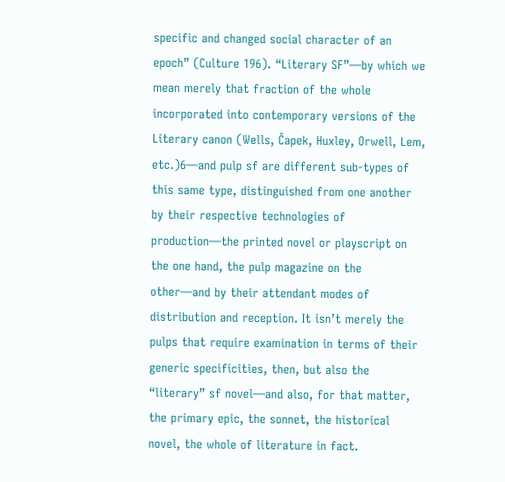specific and changed social character of an epoch” (Culture 196). “Literary SF”—by which we mean merely that fraction of the whole incorporated into contemporary versions of the Literary canon (Wells, Čapek, Huxley, Orwell, Lem, etc.)6—and pulp sf are different sub-types of this same type, distinguished from one another by their respective technologies of production—the printed novel or playscript on the one hand, the pulp magazine on the other—and by their attendant modes of distribution and reception. It isn’t merely the pulps that require examination in terms of their generic specificities, then, but also the “literary” sf novel—and also, for that matter, the primary epic, the sonnet, the historical novel, the whole of literature in fact.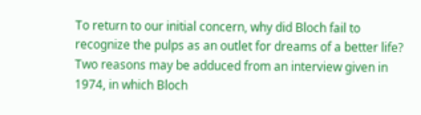To return to our initial concern, why did Bloch fail to recognize the pulps as an outlet for dreams of a better life? Two reasons may be adduced from an interview given in 1974, in which Bloch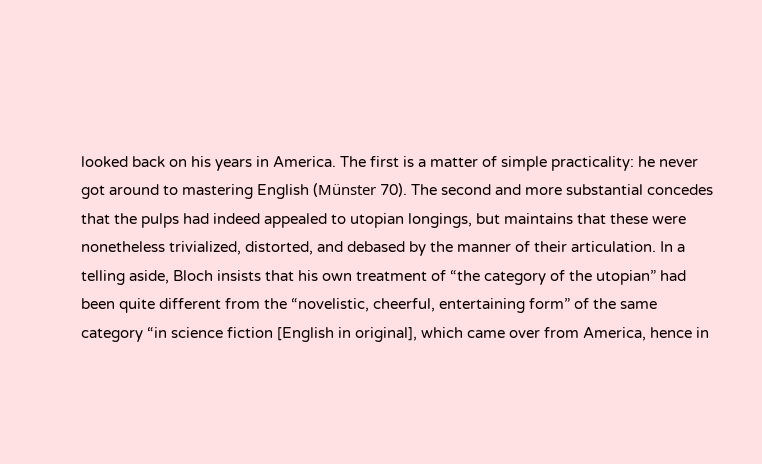looked back on his years in America. The first is a matter of simple practicality: he never got around to mastering English (Münster 70). The second and more substantial concedes that the pulps had indeed appealed to utopian longings, but maintains that these were nonetheless trivialized, distorted, and debased by the manner of their articulation. In a telling aside, Bloch insists that his own treatment of “the category of the utopian” had been quite different from the “novelistic, cheerful, entertaining form” of the same category “in science fiction [English in original], which came over from America, hence in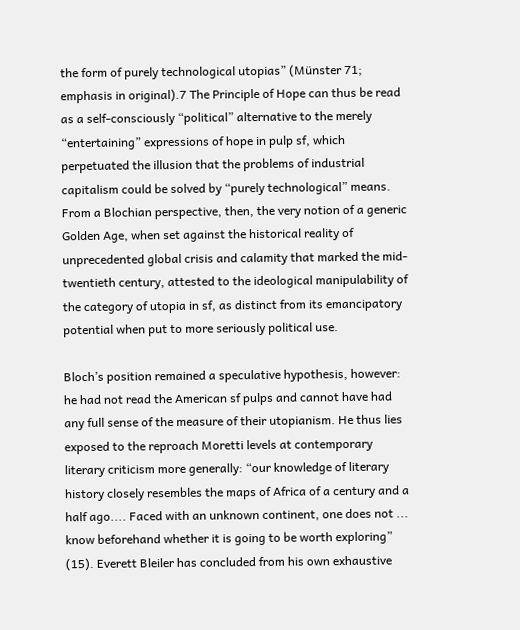the form of purely technological utopias” (Münster 71; emphasis in original).7 The Principle of Hope can thus be read as a self-consciously “political” alternative to the merely “entertaining” expressions of hope in pulp sf, which perpetuated the illusion that the problems of industrial capitalism could be solved by “purely technological” means. From a Blochian perspective, then, the very notion of a generic Golden Age, when set against the historical reality of unprecedented global crisis and calamity that marked the mid-twentieth century, attested to the ideological manipulability of the category of utopia in sf, as distinct from its emancipatory potential when put to more seriously political use.

Bloch’s position remained a speculative hypothesis, however: he had not read the American sf pulps and cannot have had any full sense of the measure of their utopianism. He thus lies exposed to the reproach Moretti levels at contemporary literary criticism more generally: “our knowledge of literary history closely resembles the maps of Africa of a century and a half ago.... Faced with an unknown continent, one does not ... know beforehand whether it is going to be worth exploring” (15). Everett Bleiler has concluded from his own exhaustive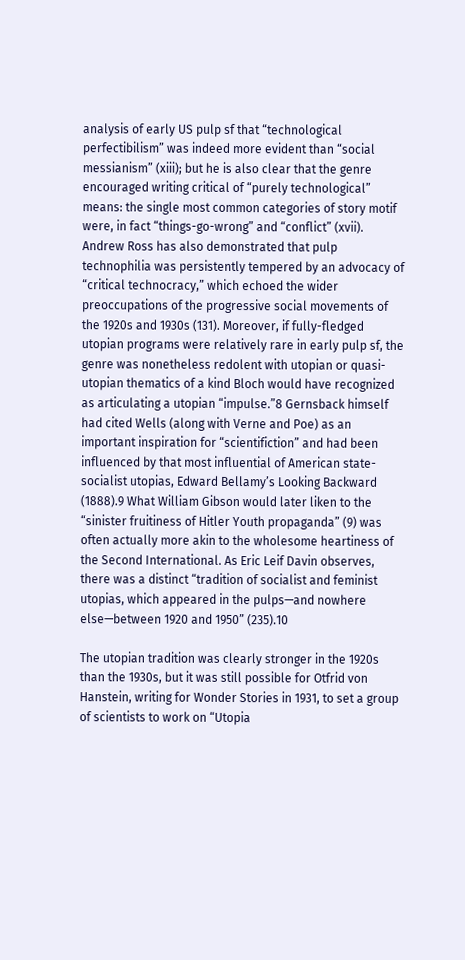analysis of early US pulp sf that “technological perfectibilism” was indeed more evident than “social messianism” (xiii); but he is also clear that the genre encouraged writing critical of “purely technological” means: the single most common categories of story motif were, in fact “things-go-wrong” and “conflict” (xvii). Andrew Ross has also demonstrated that pulp technophilia was persistently tempered by an advocacy of “critical technocracy,” which echoed the wider preoccupations of the progressive social movements of the 1920s and 1930s (131). Moreover, if fully-fledged utopian programs were relatively rare in early pulp sf, the genre was nonetheless redolent with utopian or quasi-utopian thematics of a kind Bloch would have recognized as articulating a utopian “impulse.”8 Gernsback himself had cited Wells (along with Verne and Poe) as an important inspiration for “scientifiction” and had been influenced by that most influential of American state-socialist utopias, Edward Bellamy’s Looking Backward (1888).9 What William Gibson would later liken to the “sinister fruitiness of Hitler Youth propaganda” (9) was often actually more akin to the wholesome heartiness of the Second International. As Eric Leif Davin observes, there was a distinct “tradition of socialist and feminist utopias, which appeared in the pulps—and nowhere else—between 1920 and 1950” (235).10

The utopian tradition was clearly stronger in the 1920s than the 1930s, but it was still possible for Otfrid von Hanstein, writing for Wonder Stories in 1931, to set a group of scientists to work on “Utopia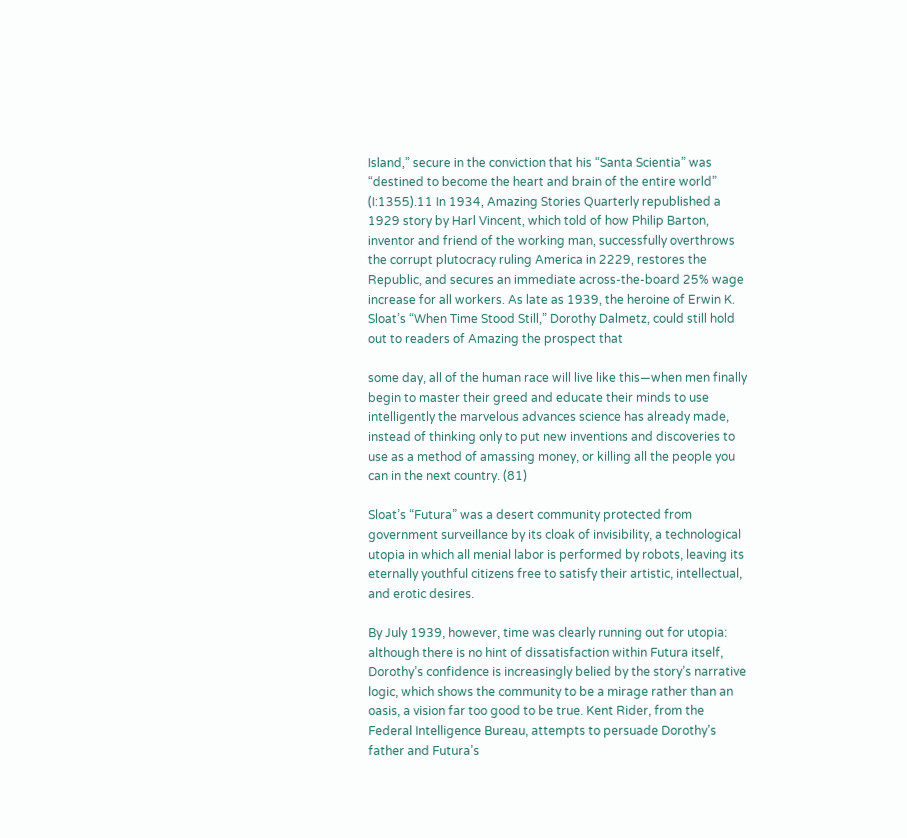Island,” secure in the conviction that his “Santa Scientia” was “destined to become the heart and brain of the entire world” (I:1355).11 In 1934, Amazing Stories Quarterly republished a 1929 story by Harl Vincent, which told of how Philip Barton, inventor and friend of the working man, successfully overthrows the corrupt plutocracy ruling America in 2229, restores the Republic, and secures an immediate across-the-board 25% wage increase for all workers. As late as 1939, the heroine of Erwin K. Sloat’s “When Time Stood Still,” Dorothy Dalmetz, could still hold out to readers of Amazing the prospect that

some day, all of the human race will live like this—when men finally begin to master their greed and educate their minds to use intelligently the marvelous advances science has already made, instead of thinking only to put new inventions and discoveries to use as a method of amassing money, or killing all the people you can in the next country. (81)

Sloat’s “Futura” was a desert community protected from government surveillance by its cloak of invisibility, a technological utopia in which all menial labor is performed by robots, leaving its eternally youthful citizens free to satisfy their artistic, intellectual, and erotic desires.

By July 1939, however, time was clearly running out for utopia: although there is no hint of dissatisfaction within Futura itself, Dorothy’s confidence is increasingly belied by the story’s narrative logic, which shows the community to be a mirage rather than an oasis, a vision far too good to be true. Kent Rider, from the Federal Intelligence Bureau, attempts to persuade Dorothy’s father and Futura’s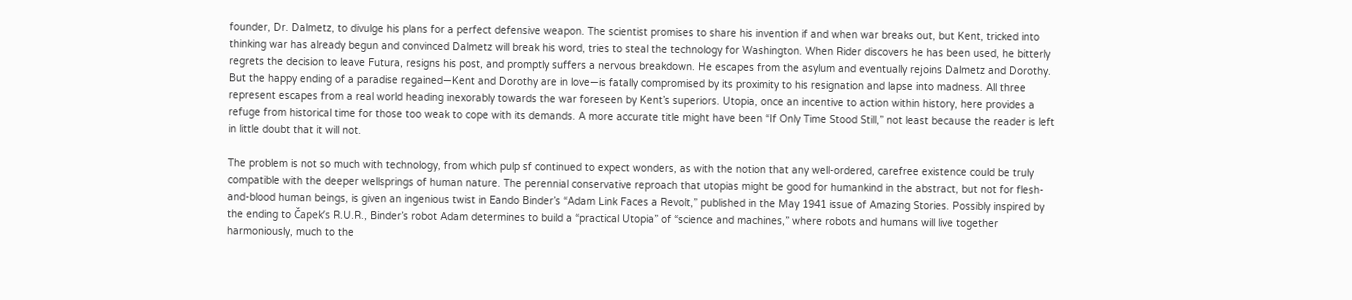founder, Dr. Dalmetz, to divulge his plans for a perfect defensive weapon. The scientist promises to share his invention if and when war breaks out, but Kent, tricked into thinking war has already begun and convinced Dalmetz will break his word, tries to steal the technology for Washington. When Rider discovers he has been used, he bitterly regrets the decision to leave Futura, resigns his post, and promptly suffers a nervous breakdown. He escapes from the asylum and eventually rejoins Dalmetz and Dorothy. But the happy ending of a paradise regained—Kent and Dorothy are in love—is fatally compromised by its proximity to his resignation and lapse into madness. All three represent escapes from a real world heading inexorably towards the war foreseen by Kent’s superiors. Utopia, once an incentive to action within history, here provides a refuge from historical time for those too weak to cope with its demands. A more accurate title might have been “If Only Time Stood Still,” not least because the reader is left in little doubt that it will not.

The problem is not so much with technology, from which pulp sf continued to expect wonders, as with the notion that any well-ordered, carefree existence could be truly compatible with the deeper wellsprings of human nature. The perennial conservative reproach that utopias might be good for humankind in the abstract, but not for flesh-and-blood human beings, is given an ingenious twist in Eando Binder’s “Adam Link Faces a Revolt,” published in the May 1941 issue of Amazing Stories. Possibly inspired by the ending to Čapek’s R.U.R., Binder’s robot Adam determines to build a “practical Utopia” of “science and machines,” where robots and humans will live together harmoniously, much to the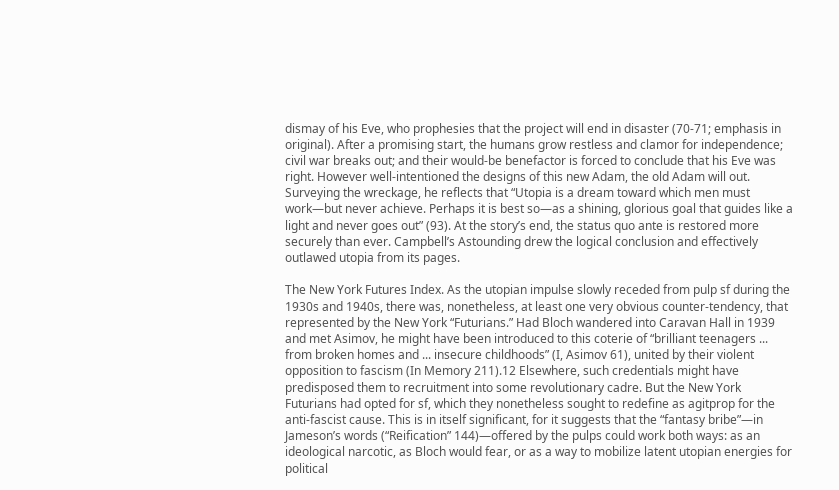dismay of his Eve, who prophesies that the project will end in disaster (70-71; emphasis in original). After a promising start, the humans grow restless and clamor for independence; civil war breaks out; and their would-be benefactor is forced to conclude that his Eve was right. However well-intentioned the designs of this new Adam, the old Adam will out. Surveying the wreckage, he reflects that “Utopia is a dream toward which men must work—but never achieve. Perhaps it is best so—as a shining, glorious goal that guides like a light and never goes out” (93). At the story’s end, the status quo ante is restored more securely than ever. Campbell’s Astounding drew the logical conclusion and effectively outlawed utopia from its pages.

The New York Futures Index. As the utopian impulse slowly receded from pulp sf during the 1930s and 1940s, there was, nonetheless, at least one very obvious counter-tendency, that represented by the New York “Futurians.” Had Bloch wandered into Caravan Hall in 1939 and met Asimov, he might have been introduced to this coterie of “brilliant teenagers ... from broken homes and ... insecure childhoods” (I, Asimov 61), united by their violent opposition to fascism (In Memory 211).12 Elsewhere, such credentials might have predisposed them to recruitment into some revolutionary cadre. But the New York Futurians had opted for sf, which they nonetheless sought to redefine as agitprop for the anti-fascist cause. This is in itself significant, for it suggests that the “fantasy bribe”—in Jameson’s words (“Reification” 144)—offered by the pulps could work both ways: as an ideological narcotic, as Bloch would fear, or as a way to mobilize latent utopian energies for political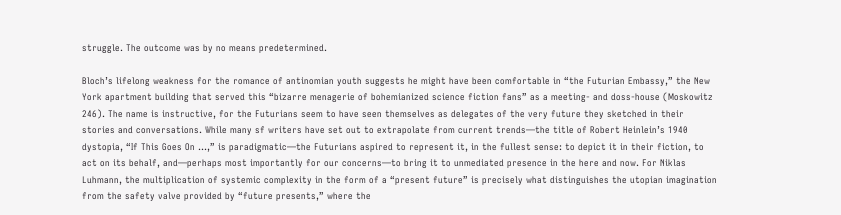struggle. The outcome was by no means predetermined.

Bloch’s lifelong weakness for the romance of antinomian youth suggests he might have been comfortable in “the Futurian Embassy,” the New York apartment building that served this “bizarre menagerie of bohemianized science fiction fans” as a meeting- and doss-house (Moskowitz 246). The name is instructive, for the Futurians seem to have seen themselves as delegates of the very future they sketched in their stories and conversations. While many sf writers have set out to extrapolate from current trends—the title of Robert Heinlein’s 1940 dystopia, “If This Goes On ...,” is paradigmatic—the Futurians aspired to represent it, in the fullest sense: to depict it in their fiction, to act on its behalf, and—perhaps most importantly for our concerns—to bring it to unmediated presence in the here and now. For Niklas Luhmann, the multiplication of systemic complexity in the form of a “present future” is precisely what distinguishes the utopian imagination from the safety valve provided by “future presents,” where the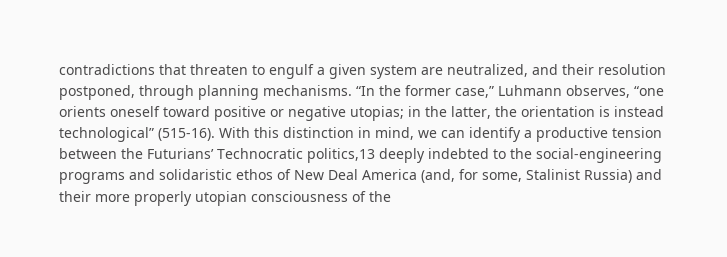contradictions that threaten to engulf a given system are neutralized, and their resolution postponed, through planning mechanisms. “In the former case,” Luhmann observes, “one orients oneself toward positive or negative utopias; in the latter, the orientation is instead technological” (515-16). With this distinction in mind, we can identify a productive tension between the Futurians’ Technocratic politics,13 deeply indebted to the social-engineering programs and solidaristic ethos of New Deal America (and, for some, Stalinist Russia) and their more properly utopian consciousness of the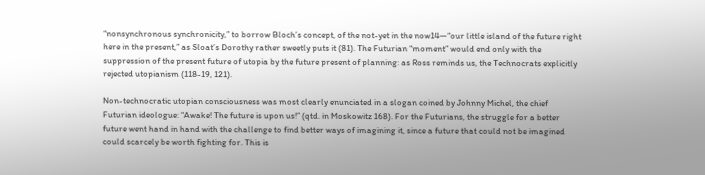“nonsynchronous synchronicity,” to borrow Bloch’s concept, of the not-yet in the now14—“our little island of the future right here in the present,” as Sloat’s Dorothy rather sweetly puts it (81). The Futurian “moment” would end only with the suppression of the present future of utopia by the future present of planning: as Ross reminds us, the Technocrats explicitly rejected utopianism (118-19, 121).

Non-technocratic utopian consciousness was most clearly enunciated in a slogan coined by Johnny Michel, the chief Futurian ideologue: “Awake! The future is upon us!” (qtd. in Moskowitz 168). For the Futurians, the struggle for a better future went hand in hand with the challenge to find better ways of imagining it, since a future that could not be imagined could scarcely be worth fighting for. This is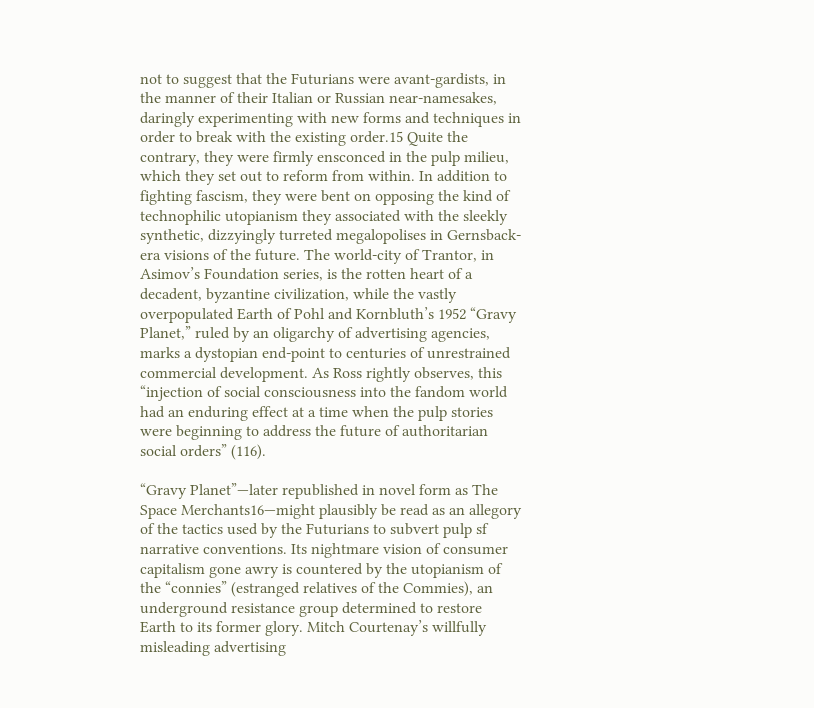not to suggest that the Futurians were avant-gardists, in the manner of their Italian or Russian near-namesakes, daringly experimenting with new forms and techniques in order to break with the existing order.15 Quite the contrary, they were firmly ensconced in the pulp milieu, which they set out to reform from within. In addition to fighting fascism, they were bent on opposing the kind of technophilic utopianism they associated with the sleekly synthetic, dizzyingly turreted megalopolises in Gernsback-era visions of the future. The world-city of Trantor, in Asimov’s Foundation series, is the rotten heart of a decadent, byzantine civilization, while the vastly overpopulated Earth of Pohl and Kornbluth’s 1952 “Gravy Planet,” ruled by an oligarchy of advertising agencies, marks a dystopian end-point to centuries of unrestrained commercial development. As Ross rightly observes, this “injection of social consciousness into the fandom world had an enduring effect at a time when the pulp stories were beginning to address the future of authoritarian social orders” (116).

“Gravy Planet”—later republished in novel form as The Space Merchants16—might plausibly be read as an allegory of the tactics used by the Futurians to subvert pulp sf narrative conventions. Its nightmare vision of consumer capitalism gone awry is countered by the utopianism of the “connies” (estranged relatives of the Commies), an underground resistance group determined to restore Earth to its former glory. Mitch Courtenay’s willfully misleading advertising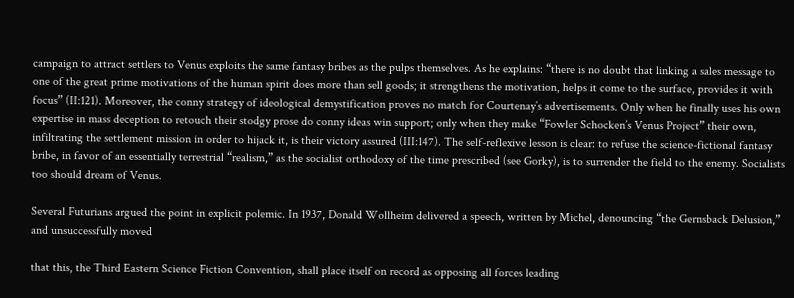campaign to attract settlers to Venus exploits the same fantasy bribes as the pulps themselves. As he explains: “there is no doubt that linking a sales message to one of the great prime motivations of the human spirit does more than sell goods; it strengthens the motivation, helps it come to the surface, provides it with focus” (II:121). Moreover, the conny strategy of ideological demystification proves no match for Courtenay’s advertisements. Only when he finally uses his own expertise in mass deception to retouch their stodgy prose do conny ideas win support; only when they make “Fowler Schocken’s Venus Project” their own, infiltrating the settlement mission in order to hijack it, is their victory assured (III:147). The self-reflexive lesson is clear: to refuse the science-fictional fantasy bribe, in favor of an essentially terrestrial “realism,” as the socialist orthodoxy of the time prescribed (see Gorky), is to surrender the field to the enemy. Socialists too should dream of Venus.

Several Futurians argued the point in explicit polemic. In 1937, Donald Wollheim delivered a speech, written by Michel, denouncing “the Gernsback Delusion,” and unsuccessfully moved

that this, the Third Eastern Science Fiction Convention, shall place itself on record as opposing all forces leading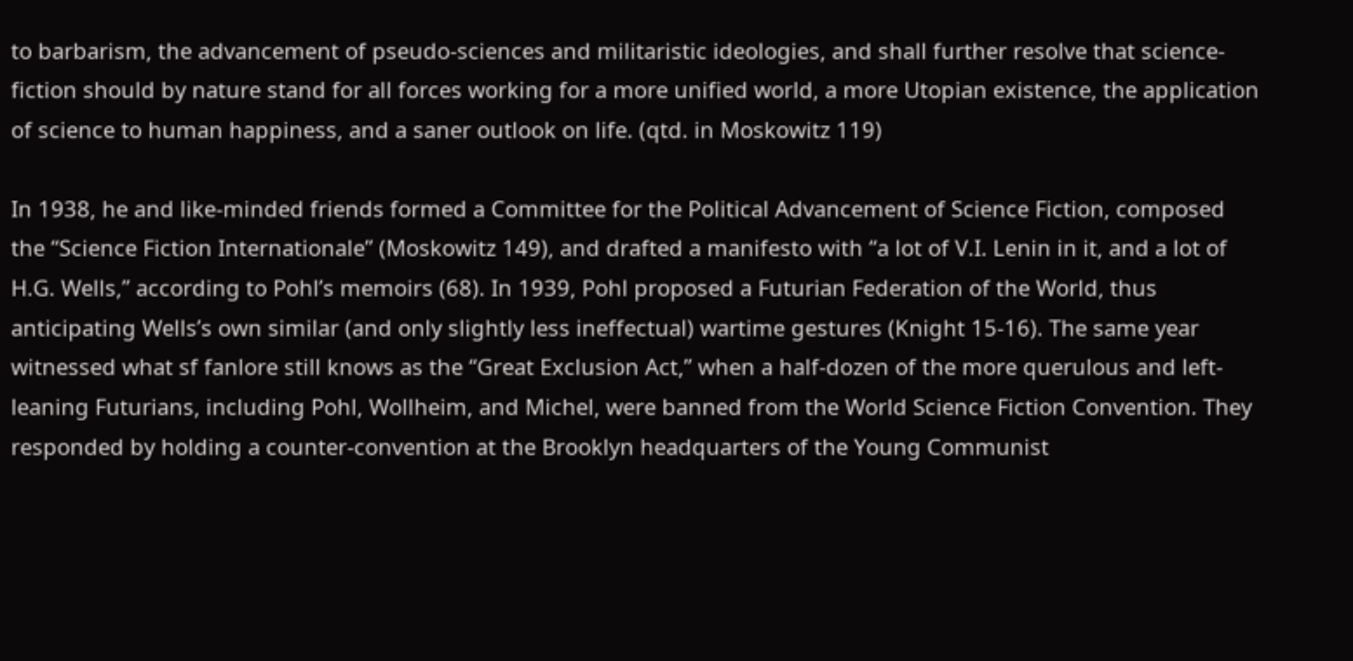to barbarism, the advancement of pseudo-sciences and militaristic ideologies, and shall further resolve that science-fiction should by nature stand for all forces working for a more unified world, a more Utopian existence, the application of science to human happiness, and a saner outlook on life. (qtd. in Moskowitz 119)

In 1938, he and like-minded friends formed a Committee for the Political Advancement of Science Fiction, composed the “Science Fiction Internationale” (Moskowitz 149), and drafted a manifesto with “a lot of V.I. Lenin in it, and a lot of H.G. Wells,” according to Pohl’s memoirs (68). In 1939, Pohl proposed a Futurian Federation of the World, thus anticipating Wells’s own similar (and only slightly less ineffectual) wartime gestures (Knight 15-16). The same year witnessed what sf fanlore still knows as the “Great Exclusion Act,” when a half-dozen of the more querulous and left-leaning Futurians, including Pohl, Wollheim, and Michel, were banned from the World Science Fiction Convention. They responded by holding a counter-convention at the Brooklyn headquarters of the Young Communist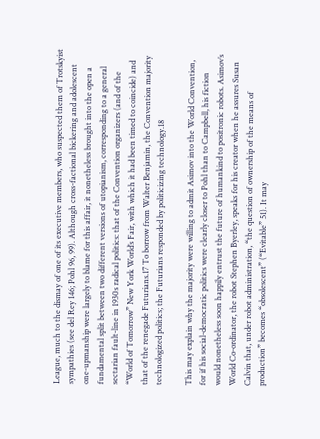League, much to the dismay of one of its executive members, who suspected them of Trotskyist sympathies (see del Rey 146; Pohl 96, 99). Although cross-factional bickering and adolescent one-upmanship were largely to blame for this affair, it nonetheless brought into the open a fundamental split between two different versions of utopianism, corresponding to a general sectarian fault-line in 1930s radical politics: that of the Convention organizers (and of the “World of Tomorrow” New York World’s Fair, with which it had been timed to coincide) and that of the renegade Futurians.17 To borrow from Walter Benjamin, the Convention majority technologized politics; the Futurians responded by politicizing technology.18

This may explain why the majority were willing to admit Asimov into the World Convention, for if his social-democratic politics were clearly closer to Pohl than to Campbell, his fiction would nonetheless soon happily entrust the future of humankind to positronic robots. Asimov’s World Co-ordinator, the robot Stephen Byerley, speaks for his creator when he assures Susan Calvin that, under robot administration, “the question of ownership of the means of production” becomes “obsolescent” (“Evitable” 51). It may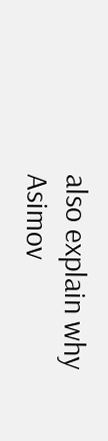also explain why Asimov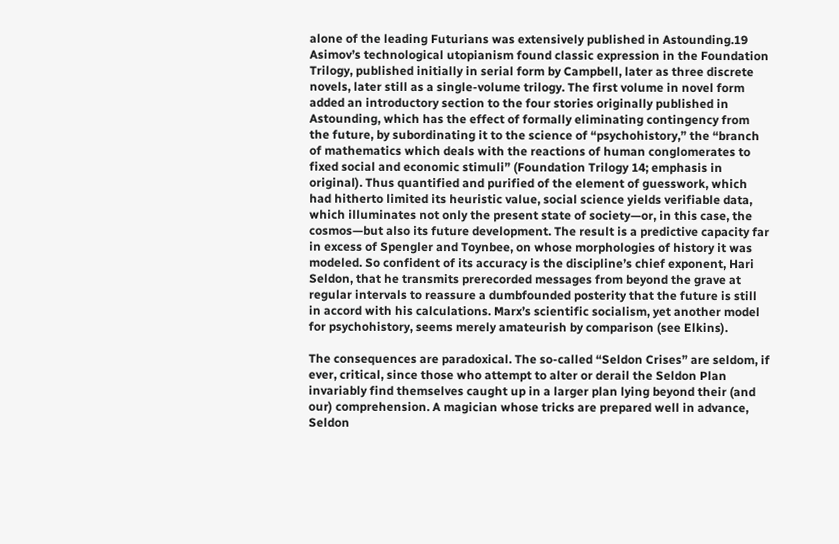alone of the leading Futurians was extensively published in Astounding.19 Asimov’s technological utopianism found classic expression in the Foundation Trilogy, published initially in serial form by Campbell, later as three discrete novels, later still as a single-volume trilogy. The first volume in novel form added an introductory section to the four stories originally published in Astounding, which has the effect of formally eliminating contingency from the future, by subordinating it to the science of “psychohistory,” the “branch of mathematics which deals with the reactions of human conglomerates to fixed social and economic stimuli” (Foundation Trilogy 14; emphasis in original). Thus quantified and purified of the element of guesswork, which had hitherto limited its heuristic value, social science yields verifiable data, which illuminates not only the present state of society—or, in this case, the cosmos—but also its future development. The result is a predictive capacity far in excess of Spengler and Toynbee, on whose morphologies of history it was modeled. So confident of its accuracy is the discipline’s chief exponent, Hari Seldon, that he transmits prerecorded messages from beyond the grave at regular intervals to reassure a dumbfounded posterity that the future is still in accord with his calculations. Marx’s scientific socialism, yet another model for psychohistory, seems merely amateurish by comparison (see Elkins).

The consequences are paradoxical. The so-called “Seldon Crises” are seldom, if ever, critical, since those who attempt to alter or derail the Seldon Plan invariably find themselves caught up in a larger plan lying beyond their (and our) comprehension. A magician whose tricks are prepared well in advance, Seldon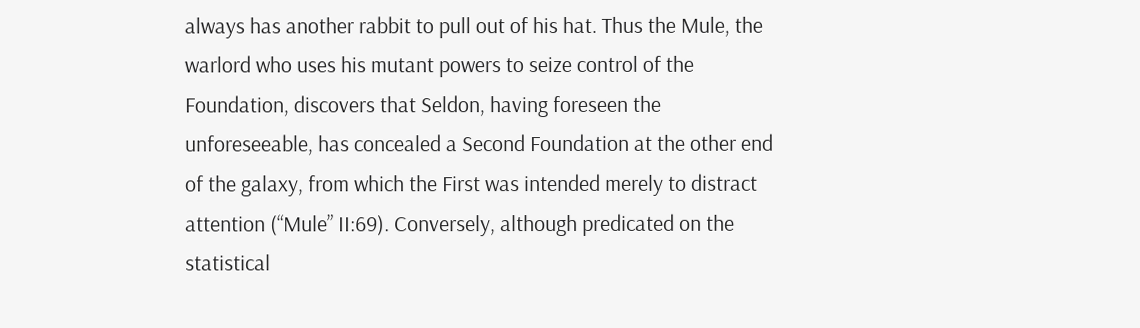always has another rabbit to pull out of his hat. Thus the Mule, the warlord who uses his mutant powers to seize control of the Foundation, discovers that Seldon, having foreseen the unforeseeable, has concealed a Second Foundation at the other end of the galaxy, from which the First was intended merely to distract attention (“Mule” II:69). Conversely, although predicated on the statistical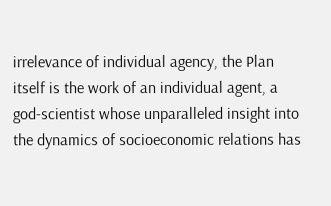irrelevance of individual agency, the Plan itself is the work of an individual agent, a god-scientist whose unparalleled insight into the dynamics of socioeconomic relations has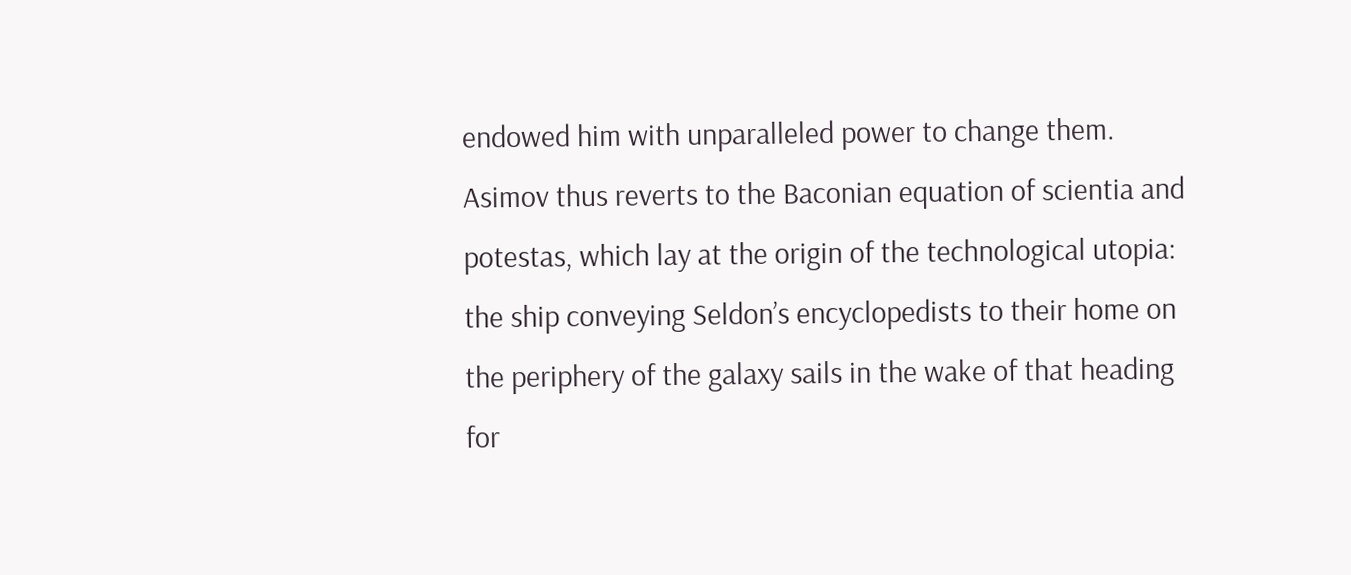endowed him with unparalleled power to change them. Asimov thus reverts to the Baconian equation of scientia and potestas, which lay at the origin of the technological utopia: the ship conveying Seldon’s encyclopedists to their home on the periphery of the galaxy sails in the wake of that heading for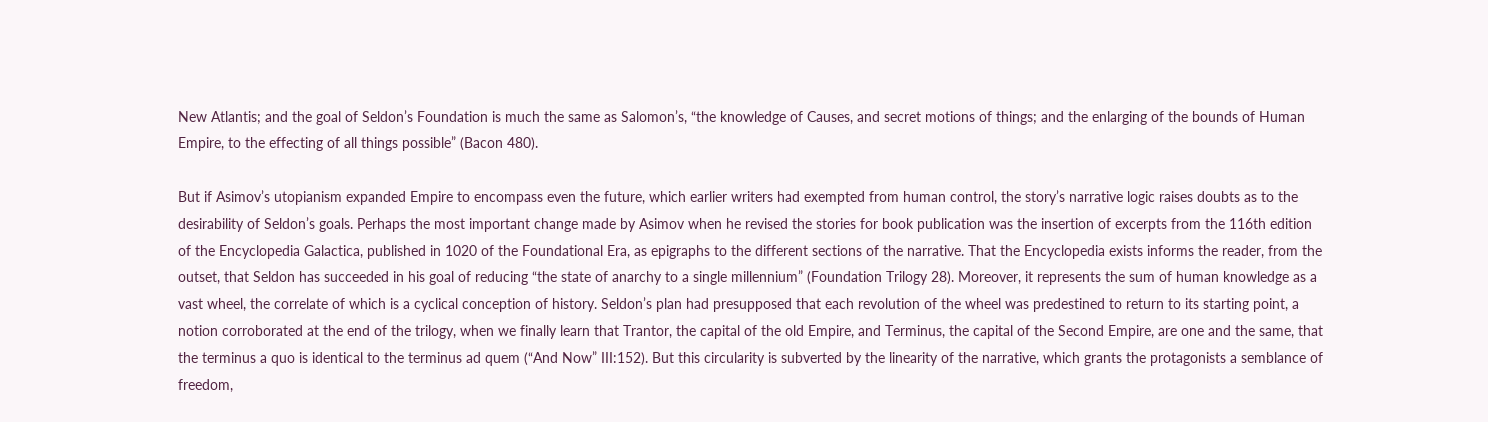New Atlantis; and the goal of Seldon’s Foundation is much the same as Salomon’s, “the knowledge of Causes, and secret motions of things; and the enlarging of the bounds of Human Empire, to the effecting of all things possible” (Bacon 480).

But if Asimov’s utopianism expanded Empire to encompass even the future, which earlier writers had exempted from human control, the story’s narrative logic raises doubts as to the desirability of Seldon’s goals. Perhaps the most important change made by Asimov when he revised the stories for book publication was the insertion of excerpts from the 116th edition of the Encyclopedia Galactica, published in 1020 of the Foundational Era, as epigraphs to the different sections of the narrative. That the Encyclopedia exists informs the reader, from the outset, that Seldon has succeeded in his goal of reducing “the state of anarchy to a single millennium” (Foundation Trilogy 28). Moreover, it represents the sum of human knowledge as a vast wheel, the correlate of which is a cyclical conception of history. Seldon’s plan had presupposed that each revolution of the wheel was predestined to return to its starting point, a notion corroborated at the end of the trilogy, when we finally learn that Trantor, the capital of the old Empire, and Terminus, the capital of the Second Empire, are one and the same, that the terminus a quo is identical to the terminus ad quem (“And Now” III:152). But this circularity is subverted by the linearity of the narrative, which grants the protagonists a semblance of freedom,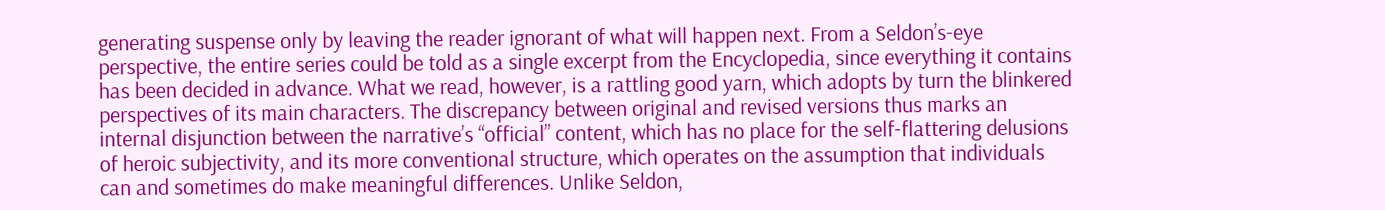generating suspense only by leaving the reader ignorant of what will happen next. From a Seldon’s-eye perspective, the entire series could be told as a single excerpt from the Encyclopedia, since everything it contains has been decided in advance. What we read, however, is a rattling good yarn, which adopts by turn the blinkered perspectives of its main characters. The discrepancy between original and revised versions thus marks an internal disjunction between the narrative’s “official” content, which has no place for the self-flattering delusions of heroic subjectivity, and its more conventional structure, which operates on the assumption that individuals can and sometimes do make meaningful differences. Unlike Seldon,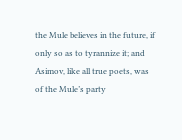the Mule believes in the future, if only so as to tyrannize it; and Asimov, like all true poets, was of the Mule’s party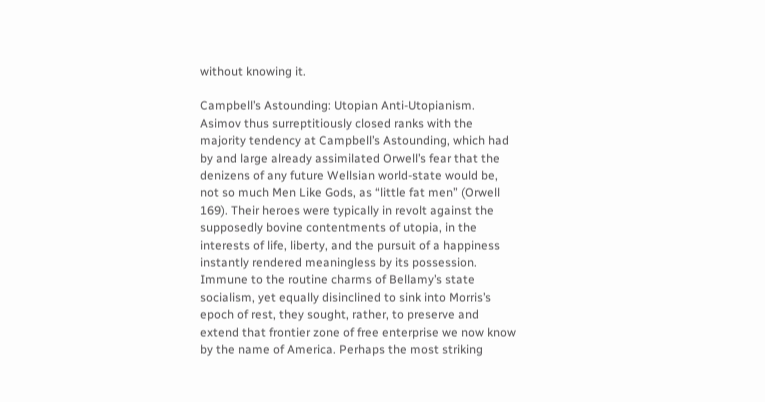without knowing it.

Campbell’s Astounding: Utopian Anti-Utopianism. Asimov thus surreptitiously closed ranks with the majority tendency at Campbell’s Astounding, which had by and large already assimilated Orwell’s fear that the denizens of any future Wellsian world-state would be, not so much Men Like Gods, as “little fat men” (Orwell 169). Their heroes were typically in revolt against the supposedly bovine contentments of utopia, in the interests of life, liberty, and the pursuit of a happiness instantly rendered meaningless by its possession. Immune to the routine charms of Bellamy’s state socialism, yet equally disinclined to sink into Morris’s epoch of rest, they sought, rather, to preserve and extend that frontier zone of free enterprise we now know by the name of America. Perhaps the most striking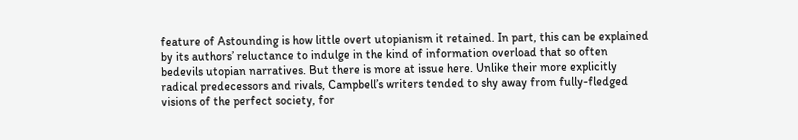feature of Astounding is how little overt utopianism it retained. In part, this can be explained by its authors’ reluctance to indulge in the kind of information overload that so often bedevils utopian narratives. But there is more at issue here. Unlike their more explicitly radical predecessors and rivals, Campbell’s writers tended to shy away from fully-fledged visions of the perfect society, for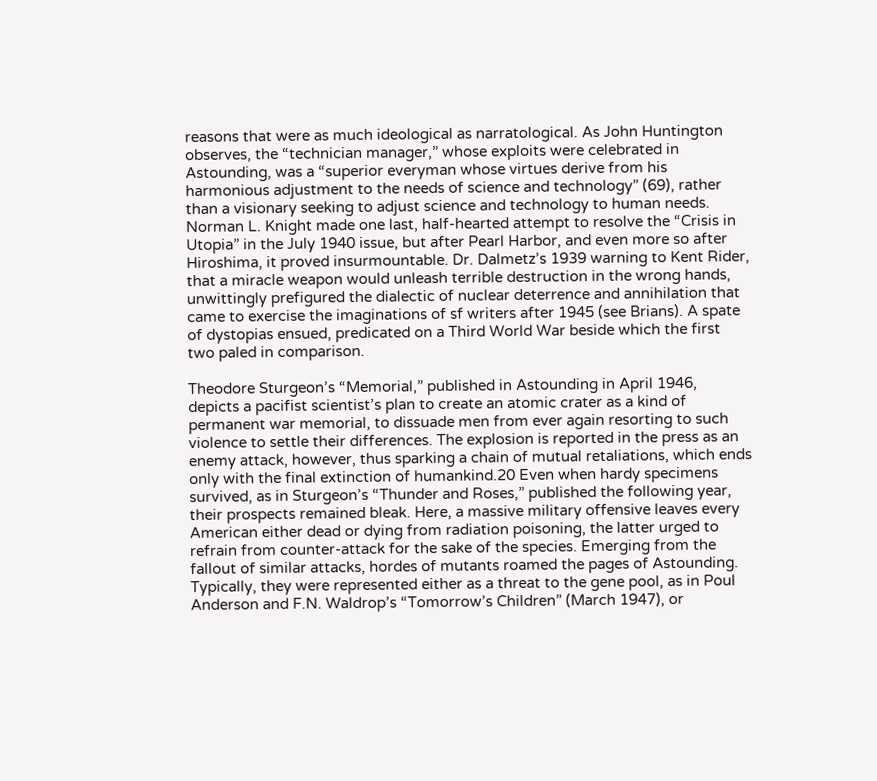reasons that were as much ideological as narratological. As John Huntington observes, the “technician manager,” whose exploits were celebrated in Astounding, was a “superior everyman whose virtues derive from his harmonious adjustment to the needs of science and technology” (69), rather than a visionary seeking to adjust science and technology to human needs. Norman L. Knight made one last, half-hearted attempt to resolve the “Crisis in Utopia” in the July 1940 issue, but after Pearl Harbor, and even more so after Hiroshima, it proved insurmountable. Dr. Dalmetz’s 1939 warning to Kent Rider, that a miracle weapon would unleash terrible destruction in the wrong hands, unwittingly prefigured the dialectic of nuclear deterrence and annihilation that came to exercise the imaginations of sf writers after 1945 (see Brians). A spate of dystopias ensued, predicated on a Third World War beside which the first two paled in comparison.

Theodore Sturgeon’s “Memorial,” published in Astounding in April 1946, depicts a pacifist scientist’s plan to create an atomic crater as a kind of permanent war memorial, to dissuade men from ever again resorting to such violence to settle their differences. The explosion is reported in the press as an enemy attack, however, thus sparking a chain of mutual retaliations, which ends only with the final extinction of humankind.20 Even when hardy specimens survived, as in Sturgeon’s “Thunder and Roses,” published the following year, their prospects remained bleak. Here, a massive military offensive leaves every American either dead or dying from radiation poisoning, the latter urged to refrain from counter-attack for the sake of the species. Emerging from the fallout of similar attacks, hordes of mutants roamed the pages of Astounding. Typically, they were represented either as a threat to the gene pool, as in Poul Anderson and F.N. Waldrop’s “Tomorrow’s Children” (March 1947), or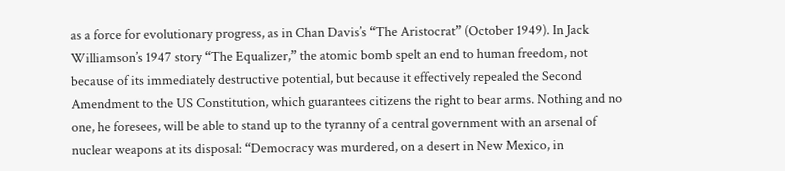as a force for evolutionary progress, as in Chan Davis’s “The Aristocrat” (October 1949). In Jack Williamson’s 1947 story “The Equalizer,” the atomic bomb spelt an end to human freedom, not because of its immediately destructive potential, but because it effectively repealed the Second Amendment to the US Constitution, which guarantees citizens the right to bear arms. Nothing and no one, he foresees, will be able to stand up to the tyranny of a central government with an arsenal of nuclear weapons at its disposal: “Democracy was murdered, on a desert in New Mexico, in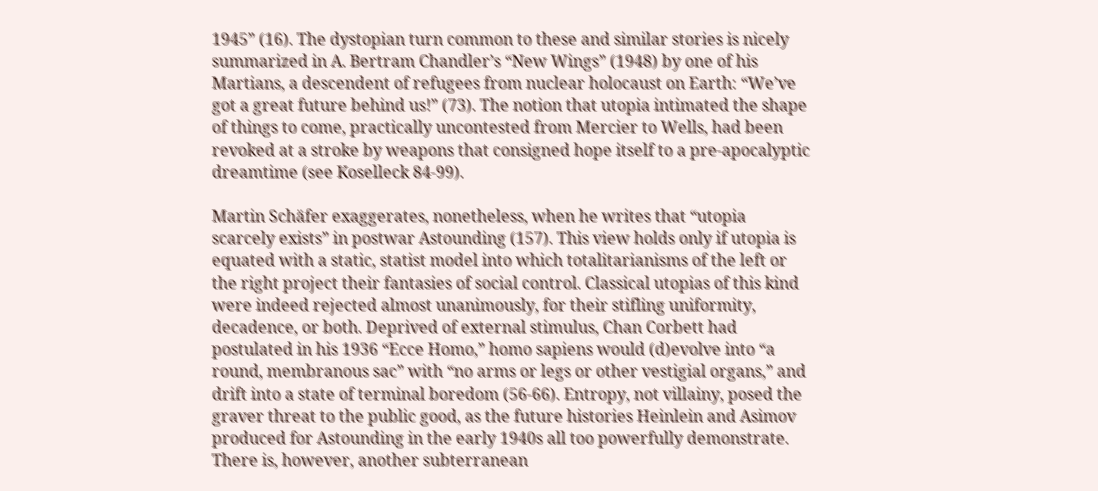1945” (16). The dystopian turn common to these and similar stories is nicely summarized in A. Bertram Chandler’s “New Wings” (1948) by one of his Martians, a descendent of refugees from nuclear holocaust on Earth: “We’ve got a great future behind us!” (73). The notion that utopia intimated the shape of things to come, practically uncontested from Mercier to Wells, had been revoked at a stroke by weapons that consigned hope itself to a pre-apocalyptic dreamtime (see Koselleck 84-99).

Martin Schäfer exaggerates, nonetheless, when he writes that “utopia scarcely exists” in postwar Astounding (157). This view holds only if utopia is equated with a static, statist model into which totalitarianisms of the left or the right project their fantasies of social control. Classical utopias of this kind were indeed rejected almost unanimously, for their stifling uniformity, decadence, or both. Deprived of external stimulus, Chan Corbett had postulated in his 1936 “Ecce Homo,” homo sapiens would (d)evolve into “a round, membranous sac” with “no arms or legs or other vestigial organs,” and drift into a state of terminal boredom (56-66). Entropy, not villainy, posed the graver threat to the public good, as the future histories Heinlein and Asimov produced for Astounding in the early 1940s all too powerfully demonstrate. There is, however, another subterranean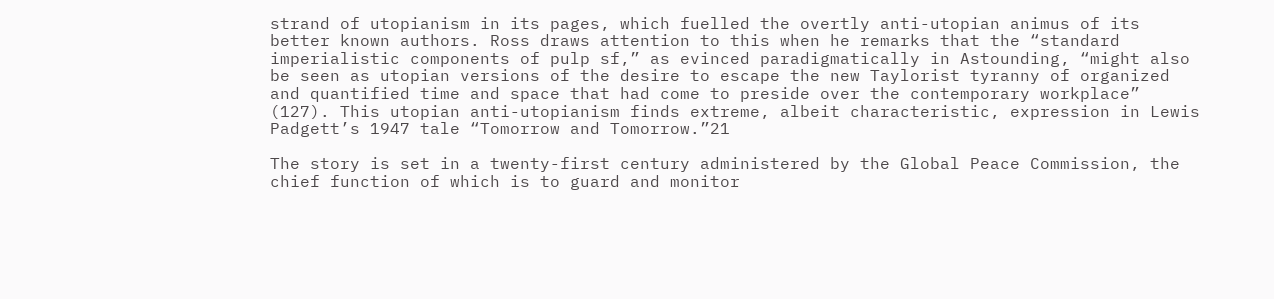strand of utopianism in its pages, which fuelled the overtly anti-utopian animus of its better known authors. Ross draws attention to this when he remarks that the “standard imperialistic components of pulp sf,” as evinced paradigmatically in Astounding, “might also be seen as utopian versions of the desire to escape the new Taylorist tyranny of organized and quantified time and space that had come to preside over the contemporary workplace” (127). This utopian anti-utopianism finds extreme, albeit characteristic, expression in Lewis Padgett’s 1947 tale “Tomorrow and Tomorrow.”21

The story is set in a twenty-first century administered by the Global Peace Commission, the chief function of which is to guard and monitor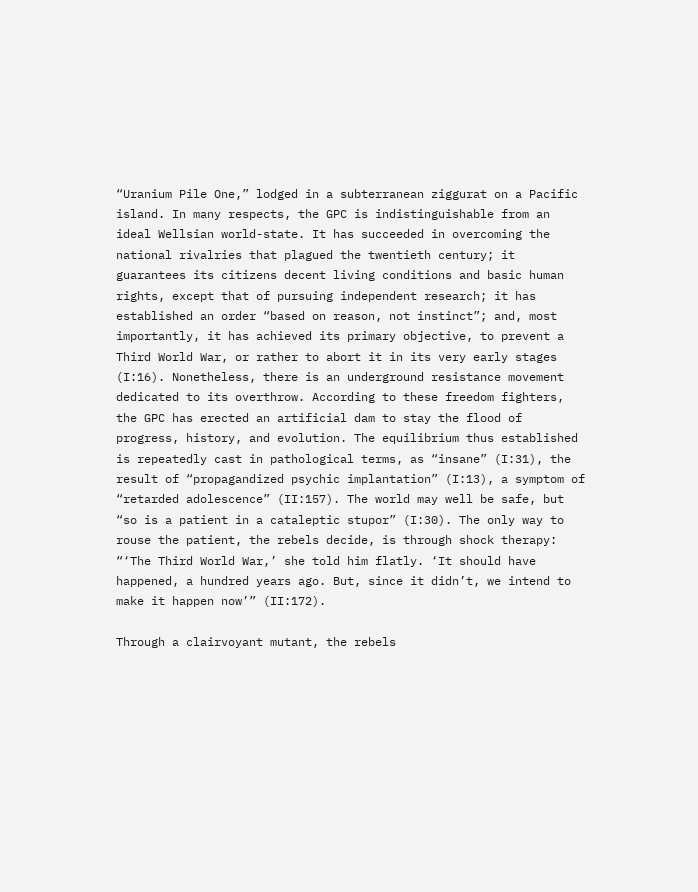“Uranium Pile One,” lodged in a subterranean ziggurat on a Pacific island. In many respects, the GPC is indistinguishable from an ideal Wellsian world-state. It has succeeded in overcoming the national rivalries that plagued the twentieth century; it guarantees its citizens decent living conditions and basic human rights, except that of pursuing independent research; it has established an order “based on reason, not instinct”; and, most importantly, it has achieved its primary objective, to prevent a Third World War, or rather to abort it in its very early stages (I:16). Nonetheless, there is an underground resistance movement dedicated to its overthrow. According to these freedom fighters, the GPC has erected an artificial dam to stay the flood of progress, history, and evolution. The equilibrium thus established is repeatedly cast in pathological terms, as “insane” (I:31), the result of “propagandized psychic implantation” (I:13), a symptom of “retarded adolescence” (II:157). The world may well be safe, but “so is a patient in a cataleptic stupor” (I:30). The only way to rouse the patient, the rebels decide, is through shock therapy: “‘The Third World War,’ she told him flatly. ‘It should have happened, a hundred years ago. But, since it didn’t, we intend to make it happen now’” (II:172).

Through a clairvoyant mutant, the rebels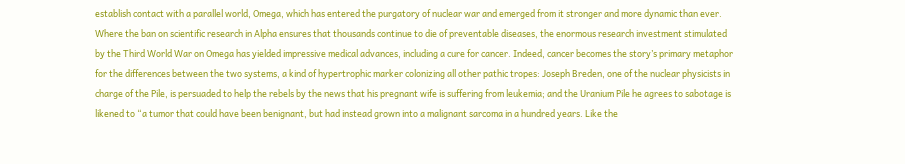establish contact with a parallel world, Omega, which has entered the purgatory of nuclear war and emerged from it stronger and more dynamic than ever. Where the ban on scientific research in Alpha ensures that thousands continue to die of preventable diseases, the enormous research investment stimulated by the Third World War on Omega has yielded impressive medical advances, including a cure for cancer. Indeed, cancer becomes the story’s primary metaphor for the differences between the two systems, a kind of hypertrophic marker colonizing all other pathic tropes: Joseph Breden, one of the nuclear physicists in charge of the Pile, is persuaded to help the rebels by the news that his pregnant wife is suffering from leukemia; and the Uranium Pile he agrees to sabotage is likened to “a tumor that could have been benignant, but had instead grown into a malignant sarcoma in a hundred years. Like the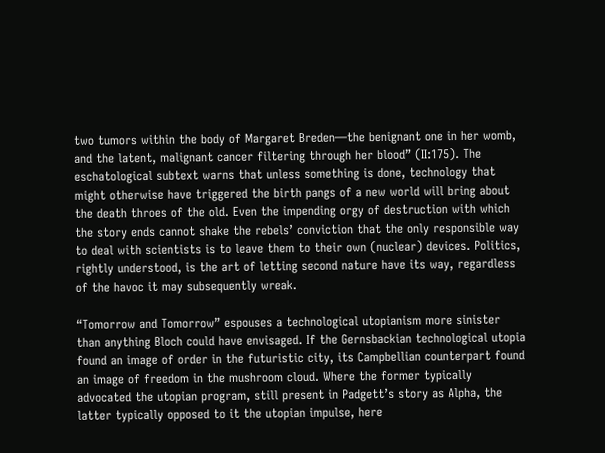two tumors within the body of Margaret Breden—the benignant one in her womb, and the latent, malignant cancer filtering through her blood” (II:175). The eschatological subtext warns that unless something is done, technology that might otherwise have triggered the birth pangs of a new world will bring about the death throes of the old. Even the impending orgy of destruction with which the story ends cannot shake the rebels’ conviction that the only responsible way to deal with scientists is to leave them to their own (nuclear) devices. Politics, rightly understood, is the art of letting second nature have its way, regardless of the havoc it may subsequently wreak.

“Tomorrow and Tomorrow” espouses a technological utopianism more sinister than anything Bloch could have envisaged. If the Gernsbackian technological utopia found an image of order in the futuristic city, its Campbellian counterpart found an image of freedom in the mushroom cloud. Where the former typically advocated the utopian program, still present in Padgett’s story as Alpha, the latter typically opposed to it the utopian impulse, here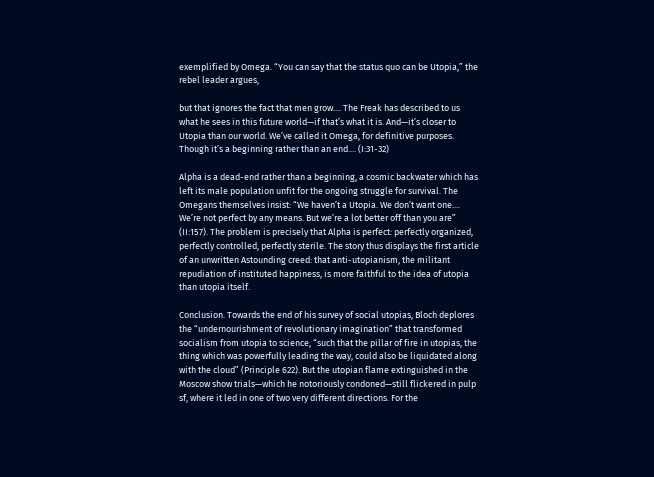exemplified by Omega. “You can say that the status quo can be Utopia,” the rebel leader argues,

but that ignores the fact that men grow.... The Freak has described to us what he sees in this future world—if that’s what it is. And—it’s closer to Utopia than our world. We’ve called it Omega, for definitive purposes. Though it’s a beginning rather than an end.... (I:31-32)

Alpha is a dead-end rather than a beginning, a cosmic backwater which has left its male population unfit for the ongoing struggle for survival. The Omegans themselves insist: “We haven’t a Utopia. We don’t want one.... We’re not perfect by any means. But we’re a lot better off than you are” (II:157). The problem is precisely that Alpha is perfect: perfectly organized, perfectly controlled, perfectly sterile. The story thus displays the first article of an unwritten Astounding creed: that anti-utopianism, the militant repudiation of instituted happiness, is more faithful to the idea of utopia than utopia itself.

Conclusion. Towards the end of his survey of social utopias, Bloch deplores the “undernourishment of revolutionary imagination” that transformed socialism from utopia to science, “such that the pillar of fire in utopias, the thing which was powerfully leading the way, could also be liquidated along with the cloud” (Principle 622). But the utopian flame extinguished in the Moscow show trials—which he notoriously condoned—still flickered in pulp sf, where it led in one of two very different directions. For the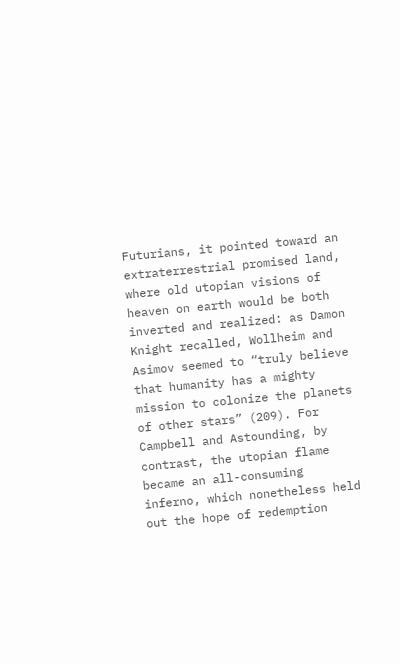Futurians, it pointed toward an extraterrestrial promised land, where old utopian visions of heaven on earth would be both inverted and realized: as Damon Knight recalled, Wollheim and Asimov seemed to “truly believe that humanity has a mighty mission to colonize the planets of other stars” (209). For Campbell and Astounding, by contrast, the utopian flame became an all-consuming inferno, which nonetheless held out the hope of redemption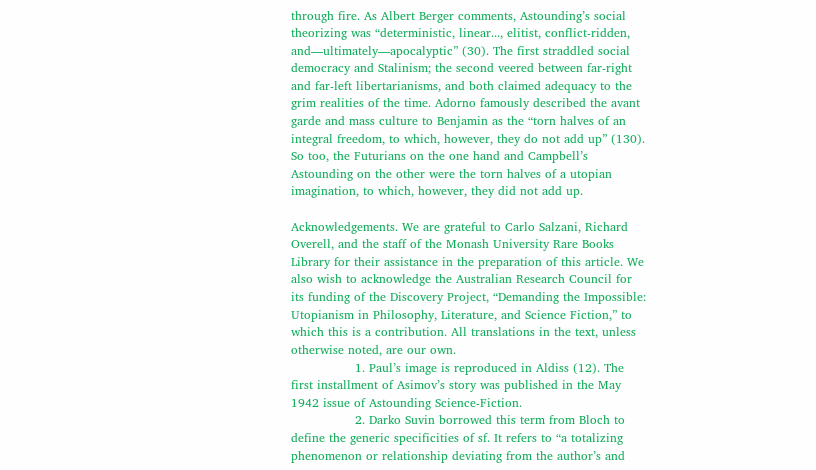through fire. As Albert Berger comments, Astounding’s social theorizing was “deterministic, linear..., elitist, conflict-ridden, and—ultimately—apocalyptic” (30). The first straddled social democracy and Stalinism; the second veered between far-right and far-left libertarianisms, and both claimed adequacy to the grim realities of the time. Adorno famously described the avant garde and mass culture to Benjamin as the “torn halves of an integral freedom, to which, however, they do not add up” (130). So too, the Futurians on the one hand and Campbell’s Astounding on the other were the torn halves of a utopian imagination, to which, however, they did not add up.

Acknowledgements. We are grateful to Carlo Salzani, Richard Overell, and the staff of the Monash University Rare Books Library for their assistance in the preparation of this article. We also wish to acknowledge the Australian Research Council for its funding of the Discovery Project, “Demanding the Impossible: Utopianism in Philosophy, Literature, and Science Fiction,” to which this is a contribution. All translations in the text, unless otherwise noted, are our own.
                1. Paul’s image is reproduced in Aldiss (12). The first installment of Asimov’s story was published in the May 1942 issue of Astounding Science-Fiction.
                2. Darko Suvin borrowed this term from Bloch to define the generic specificities of sf. It refers to “a totalizing phenomenon or relationship deviating from the author’s and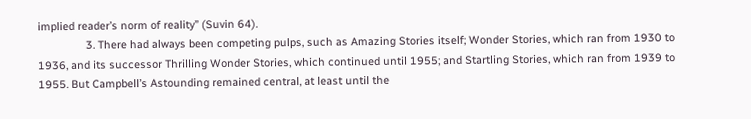implied reader’s norm of reality” (Suvin 64).
                3. There had always been competing pulps, such as Amazing Stories itself; Wonder Stories, which ran from 1930 to 1936, and its successor Thrilling Wonder Stories, which continued until 1955; and Startling Stories, which ran from 1939 to 1955. But Campbell’s Astounding remained central, at least until the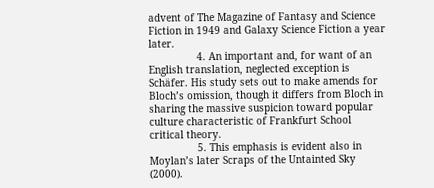advent of The Magazine of Fantasy and Science Fiction in 1949 and Galaxy Science Fiction a year later.
                4. An important and, for want of an English translation, neglected exception is Schäfer. His study sets out to make amends for Bloch’s omission, though it differs from Bloch in sharing the massive suspicion toward popular culture characteristic of Frankfurt School critical theory.
                5. This emphasis is evident also in Moylan’s later Scraps of the Untainted Sky (2000).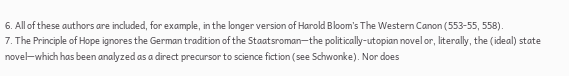6. All of these authors are included, for example, in the longer version of Harold Bloom’s The Western Canon (553-55, 558).
7. The Principle of Hope ignores the German tradition of the Staatsroman—the politically-utopian novel or, literally, the (ideal) state novel—which has been analyzed as a direct precursor to science fiction (see Schwonke). Nor does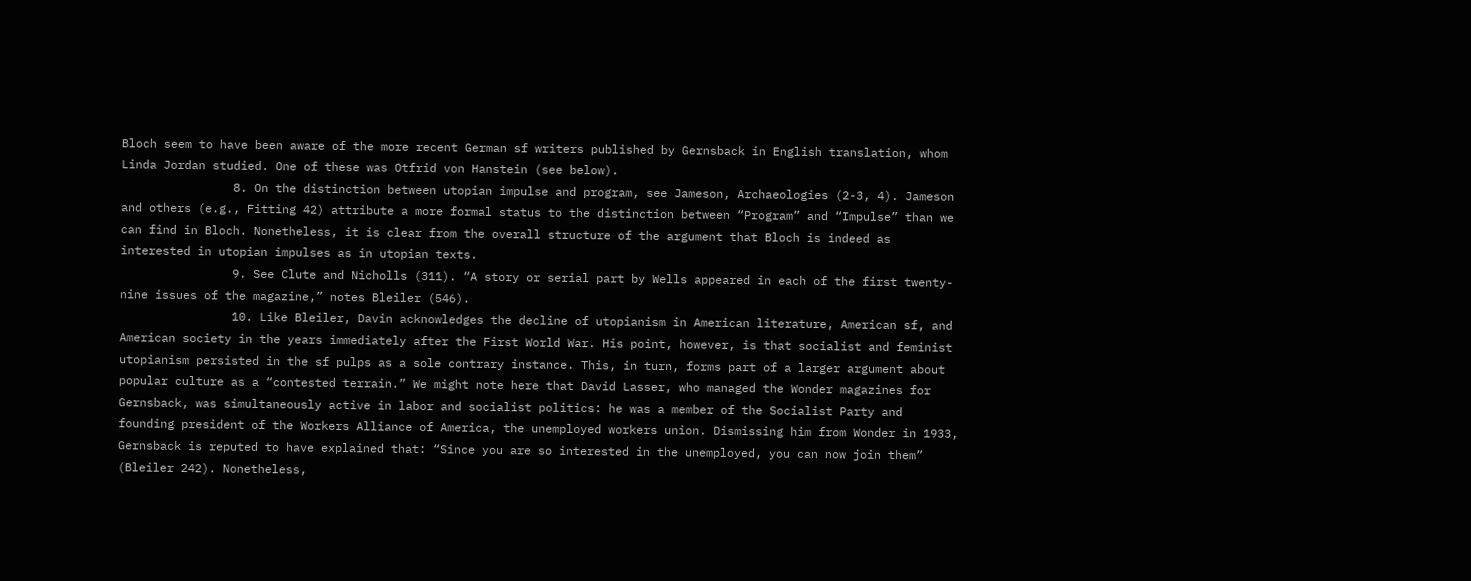Bloch seem to have been aware of the more recent German sf writers published by Gernsback in English translation, whom Linda Jordan studied. One of these was Otfrid von Hanstein (see below).
                8. On the distinction between utopian impulse and program, see Jameson, Archaeologies (2-3, 4). Jameson and others (e.g., Fitting 42) attribute a more formal status to the distinction between “Program” and “Impulse” than we can find in Bloch. Nonetheless, it is clear from the overall structure of the argument that Bloch is indeed as interested in utopian impulses as in utopian texts.
                9. See Clute and Nicholls (311). “A story or serial part by Wells appeared in each of the first twenty-nine issues of the magazine,” notes Bleiler (546).
                10. Like Bleiler, Davin acknowledges the decline of utopianism in American literature, American sf, and American society in the years immediately after the First World War. His point, however, is that socialist and feminist utopianism persisted in the sf pulps as a sole contrary instance. This, in turn, forms part of a larger argument about popular culture as a “contested terrain.” We might note here that David Lasser, who managed the Wonder magazines for Gernsback, was simultaneously active in labor and socialist politics: he was a member of the Socialist Party and founding president of the Workers Alliance of America, the unemployed workers union. Dismissing him from Wonder in 1933, Gernsback is reputed to have explained that: “Since you are so interested in the unemployed, you can now join them” (Bleiler 242). Nonetheless,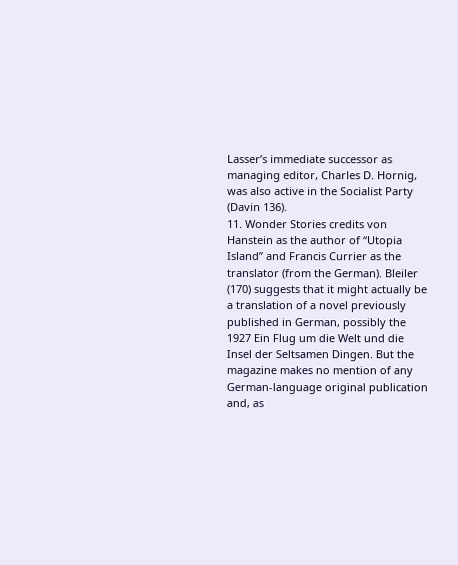Lasser’s immediate successor as managing editor, Charles D. Hornig, was also active in the Socialist Party (Davin 136).
11. Wonder Stories credits von Hanstein as the author of “Utopia Island” and Francis Currier as the translator (from the German). Bleiler (170) suggests that it might actually be a translation of a novel previously published in German, possibly the 1927 Ein Flug um die Welt und die Insel der Seltsamen Dingen. But the magazine makes no mention of any German-language original publication and, as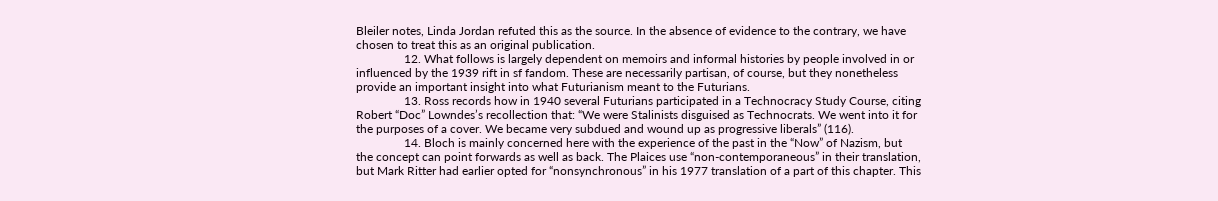Bleiler notes, Linda Jordan refuted this as the source. In the absence of evidence to the contrary, we have chosen to treat this as an original publication.
                12. What follows is largely dependent on memoirs and informal histories by people involved in or influenced by the 1939 rift in sf fandom. These are necessarily partisan, of course, but they nonetheless provide an important insight into what Futurianism meant to the Futurians.
                13. Ross records how in 1940 several Futurians participated in a Technocracy Study Course, citing Robert “Doc” Lowndes’s recollection that: “We were Stalinists disguised as Technocrats. We went into it for the purposes of a cover. We became very subdued and wound up as progressive liberals” (116).
                14. Bloch is mainly concerned here with the experience of the past in the “Now” of Nazism, but the concept can point forwards as well as back. The Plaices use “non-contemporaneous” in their translation, but Mark Ritter had earlier opted for “nonsynchronous” in his 1977 translation of a part of this chapter. This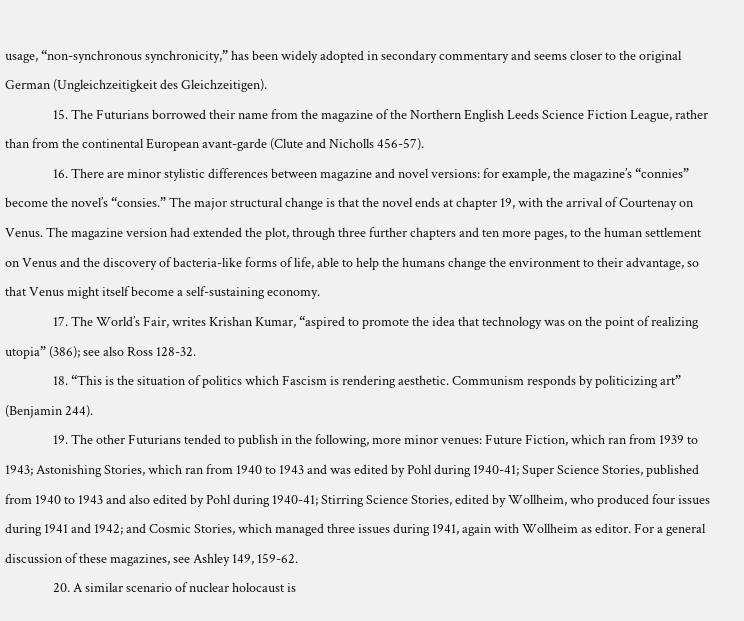usage, “non-synchronous synchronicity,” has been widely adopted in secondary commentary and seems closer to the original German (Ungleichzeitigkeit des Gleichzeitigen).
                15. The Futurians borrowed their name from the magazine of the Northern English Leeds Science Fiction League, rather than from the continental European avant-garde (Clute and Nicholls 456-57).
                16. There are minor stylistic differences between magazine and novel versions: for example, the magazine’s “connies” become the novel’s “consies.” The major structural change is that the novel ends at chapter 19, with the arrival of Courtenay on Venus. The magazine version had extended the plot, through three further chapters and ten more pages, to the human settlement on Venus and the discovery of bacteria-like forms of life, able to help the humans change the environment to their advantage, so that Venus might itself become a self-sustaining economy.
                17. The World’s Fair, writes Krishan Kumar, “aspired to promote the idea that technology was on the point of realizing utopia” (386); see also Ross 128-32.
                18. “This is the situation of politics which Fascism is rendering aesthetic. Communism responds by politicizing art” (Benjamin 244).
                19. The other Futurians tended to publish in the following, more minor venues: Future Fiction, which ran from 1939 to 1943; Astonishing Stories, which ran from 1940 to 1943 and was edited by Pohl during 1940-41; Super Science Stories, published from 1940 to 1943 and also edited by Pohl during 1940-41; Stirring Science Stories, edited by Wollheim, who produced four issues during 1941 and 1942; and Cosmic Stories, which managed three issues during 1941, again with Wollheim as editor. For a general discussion of these magazines, see Ashley 149, 159-62.
                20. A similar scenario of nuclear holocaust is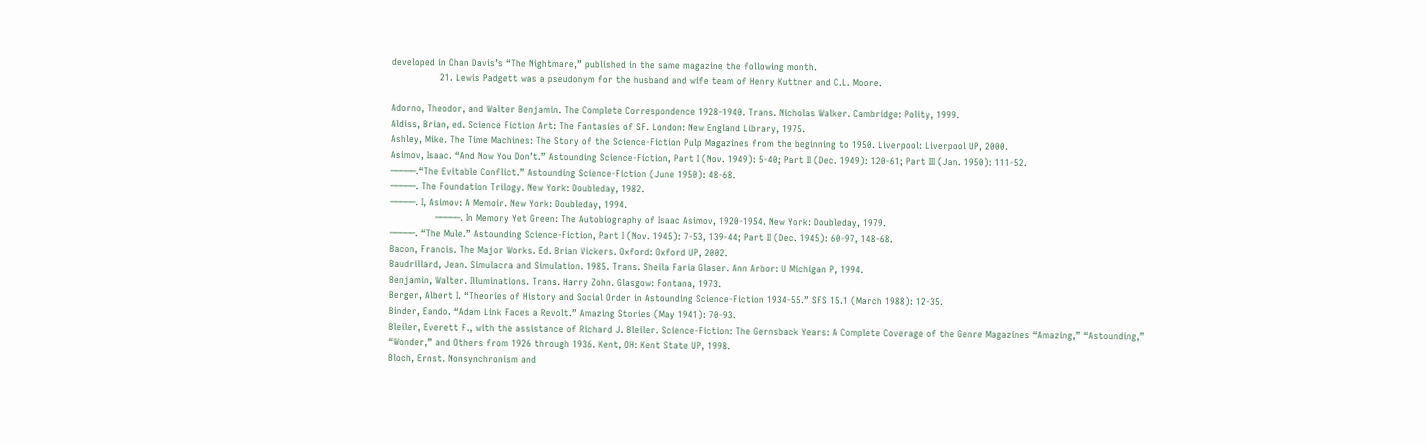developed in Chan Davis’s “The Nightmare,” published in the same magazine the following month.
                21. Lewis Padgett was a pseudonym for the husband and wife team of Henry Kuttner and C.L. Moore.

Adorno, Theodor, and Walter Benjamin. The Complete Correspondence 1928-1940. Trans. Nicholas Walker. Cambridge: Polity, 1999.
Aldiss, Brian, ed. Science Fiction Art: The Fantasies of SF. London: New England Library, 1975.
Ashley, Mike. The Time Machines: The Story of the Science-Fiction Pulp Magazines from the beginning to 1950. Liverpool: Liverpool UP, 2000.
Asimov, Isaac. “And Now You Don’t.” Astounding Science-Fiction, Part I (Nov. 1949): 5-40; Part II (Dec. 1949): 120-61; Part III (Jan. 1950): 111-52.
─────.“The Evitable Conflict.” Astounding Science-Fiction (June 1950): 48-68.
─────. The Foundation Trilogy. New York: Doubleday, 1982.
─────. I, Asimov: A Memoir. New York: Doubleday, 1994.
               ─────. In Memory Yet Green: The Autobiography of Isaac Asimov, 1920-1954. New York: Doubleday, 1979.
─────. “The Mule.” Astounding Science-Fiction, Part I (Nov. 1945): 7-53, 139-44; Part II (Dec. 1945): 60-97, 148-68.
Bacon, Francis. The Major Works. Ed. Brian Vickers. Oxford: Oxford UP, 2002.
Baudrillard, Jean. Simulacra and Simulation. 1985. Trans. Sheila Faria Glaser. Ann Arbor: U Michigan P, 1994.
Benjamin, Walter. Illuminations. Trans. Harry Zohn. Glasgow: Fontana, 1973.
Berger, Albert I. “Theories of History and Social Order in Astounding Science-Fiction 1934-55.” SFS 15.1 (March 1988): 12-35.
Binder, Eando. “Adam Link Faces a Revolt.” Amazing Stories (May 1941): 70-93.
Bleiler, Everett F., with the assistance of Richard J. Bleiler. Science-Fiction: The Gernsback Years: A Complete Coverage of the Genre Magazines “Amazing,” “Astounding,” “Wonder,” and Others from 1926 through 1936. Kent, OH: Kent State UP, 1998.
Bloch, Ernst. Nonsynchronism and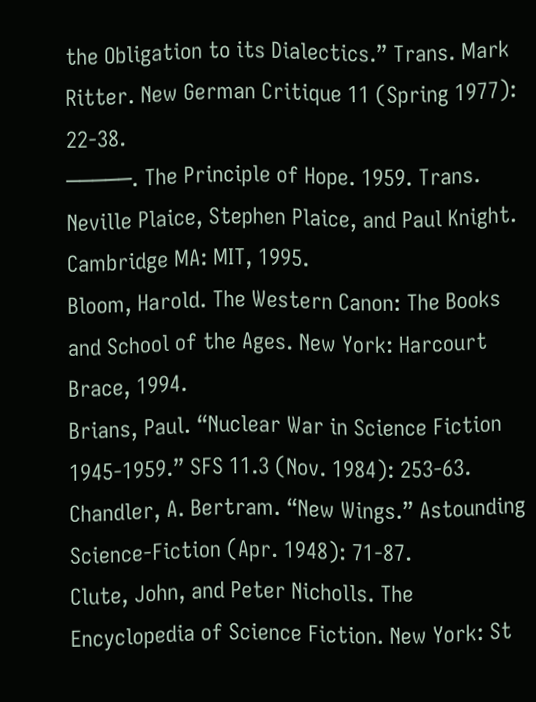the Obligation to its Dialectics.” Trans. Mark Ritter. New German Critique 11 (Spring 1977): 22-38.
─────. The Principle of Hope. 1959. Trans. Neville Plaice, Stephen Plaice, and Paul Knight. Cambridge MA: MIT, 1995.
Bloom, Harold. The Western Canon: The Books and School of the Ages. New York: Harcourt Brace, 1994.
Brians, Paul. “Nuclear War in Science Fiction 1945-1959.” SFS 11.3 (Nov. 1984): 253-63.
Chandler, A. Bertram. “New Wings.” Astounding Science-Fiction (Apr. 1948): 71-87.
Clute, John, and Peter Nicholls. The Encyclopedia of Science Fiction. New York: St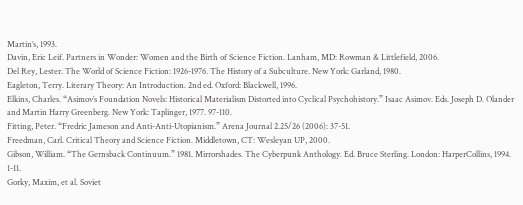Martin’s, 1993.
Davin, Eric Leif. Partners in Wonder: Women and the Birth of Science Fiction. Lanham, MD: Rowman & Littlefield, 2006.
Del Rey, Lester. The World of Science Fiction: 1926-1976. The History of a Subculture. New York: Garland, 1980.
Eagleton, Terry. Literary Theory: An Introduction. 2nd ed. Oxford: Blackwell, 1996.
Elkins, Charles. “Asimov’s Foundation Novels: Historical Materialism Distorted into Cyclical Psychohistory.” Isaac Asimov. Eds. Joseph D. Olander and Martin Harry Greenberg. New York: Taplinger, 1977. 97-110.
Fitting, Peter. “Fredric Jameson and Anti-Anti-Utopianism.” Arena Journal 2.25/26 (2006): 37-51.
Freedman, Carl. Critical Theory and Science Fiction. Middletown, CT: Wesleyan UP, 2000.
Gibson, William. “The Gernsback Continuum.” 1981. Mirrorshades. The Cyberpunk Anthology. Ed. Bruce Sterling. London: HarperCollins, 1994. 1-11.
Gorky, Maxim, et al. Soviet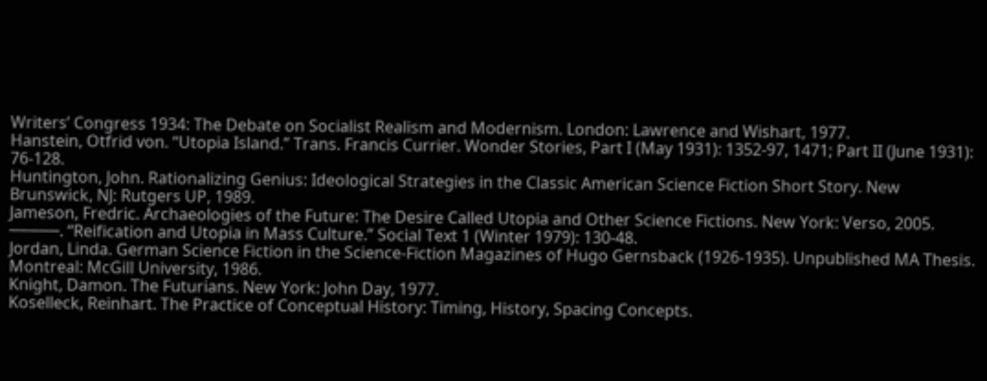Writers’ Congress 1934: The Debate on Socialist Realism and Modernism. London: Lawrence and Wishart, 1977.
Hanstein, Otfrid von. “Utopia Island.” Trans. Francis Currier. Wonder Stories, Part I (May 1931): 1352-97, 1471; Part II (June 1931): 76-128.
Huntington, John. Rationalizing Genius: Ideological Strategies in the Classic American Science Fiction Short Story. New Brunswick, NJ: Rutgers UP, 1989.
Jameson, Fredric. Archaeologies of the Future: The Desire Called Utopia and Other Science Fictions. New York: Verso, 2005.
─────. “Reification and Utopia in Mass Culture.” Social Text 1 (Winter 1979): 130-48.
Jordan, Linda. German Science Fiction in the Science-Fiction Magazines of Hugo Gernsback (1926-1935). Unpublished MA Thesis. Montreal: McGill University, 1986.
Knight, Damon. The Futurians. New York: John Day, 1977.
Koselleck, Reinhart. The Practice of Conceptual History: Timing, History, Spacing Concepts.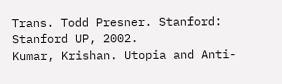Trans. Todd Presner. Stanford: Stanford UP, 2002.
Kumar, Krishan. Utopia and Anti-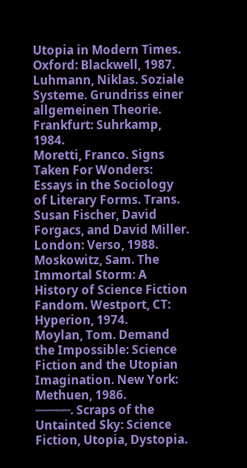Utopia in Modern Times. Oxford: Blackwell, 1987.
Luhmann, Niklas. Soziale Systeme. Grundriss einer allgemeinen Theorie. Frankfurt: Suhrkamp, 1984.
Moretti, Franco. Signs Taken For Wonders: Essays in the Sociology of Literary Forms. Trans. Susan Fischer, David Forgacs, and David Miller. London: Verso, 1988.
Moskowitz, Sam. The Immortal Storm: A History of Science Fiction Fandom. Westport, CT: Hyperion, 1974.
Moylan, Tom. Demand the Impossible: Science Fiction and the Utopian Imagination. New York: Methuen, 1986.
─────. Scraps of the Untainted Sky: Science Fiction, Utopia, Dystopia.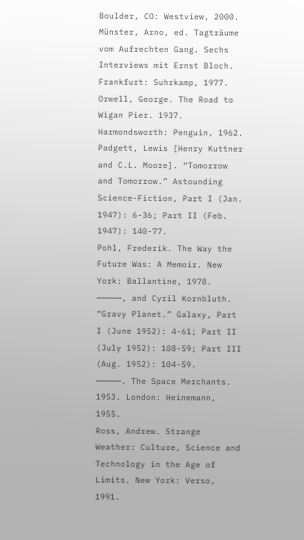Boulder, CO: Westview, 2000.
Münster, Arno, ed. Tagträume vom Aufrechten Gang. Sechs Interviews mit Ernst Bloch. Frankfurt: Suhrkamp, 1977.
Orwell, George. The Road to Wigan Pier. 1937. Harmondsworth: Penguin, 1962.
Padgett, Lewis [Henry Kuttner and C.L. Moore]. “Tomorrow and Tomorrow.” Astounding Science-Fiction, Part I (Jan. 1947): 6-36; Part II (Feb. 1947): 140-77.
Pohl, Frederik. The Way the Future Was: A Memoir. New York: Ballantine, 1978.
─────, and Cyril Kornbluth. “Gravy Planet.” Galaxy, Part I (June 1952): 4-61; Part II (July 1952): 108-59; Part III (Aug. 1952): 104-59.
─────. The Space Merchants. 1953. London: Heinemann, 1955.
Ross, Andrew. Strange Weather: Culture, Science and Technology in the Age of Limits. New York: Verso, 1991.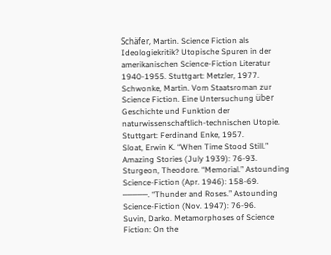Schäfer, Martin. Science Fiction als Ideologiekritik? Utopische Spuren in der amerikanischen Science-Fiction Literatur 1940-1955. Stuttgart: Metzler, 1977.
Schwonke, Martin. Vom Staatsroman zur Science Fiction. Eine Untersuchung über Geschichte und Funktion der naturwissenschaftlich-technischen Utopie. Stuttgart: Ferdinand Enke, 1957.
Sloat, Erwin K. “When Time Stood Still.” Amazing Stories (July 1939): 76-93.
Sturgeon, Theodore. “Memorial.” Astounding Science-Fiction (Apr. 1946): 158-69.
─────. “Thunder and Roses.” Astounding Science-Fiction (Nov. 1947): 76-96.
Suvin, Darko. Metamorphoses of Science Fiction: On the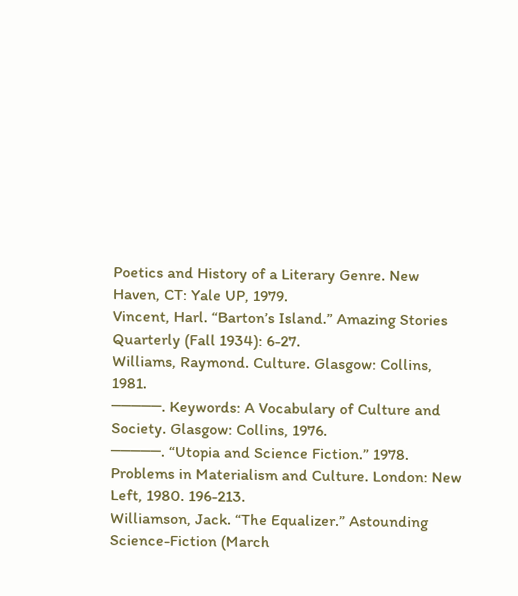Poetics and History of a Literary Genre. New Haven, CT: Yale UP, 1979.
Vincent, Harl. “Barton’s Island.” Amazing Stories Quarterly (Fall 1934): 6-27.
Williams, Raymond. Culture. Glasgow: Collins, 1981.
─────. Keywords: A Vocabulary of Culture and Society. Glasgow: Collins, 1976.
─────. “Utopia and Science Fiction.” 1978. Problems in Materialism and Culture. London: New Left, 1980. 196-213.
Williamson, Jack. “The Equalizer.” Astounding Science-Fiction (March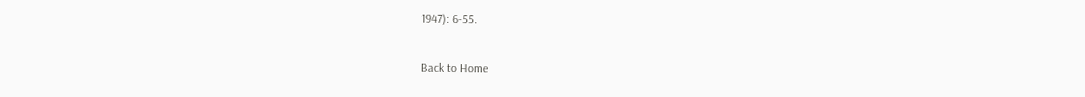1947): 6-55.

Back to Home